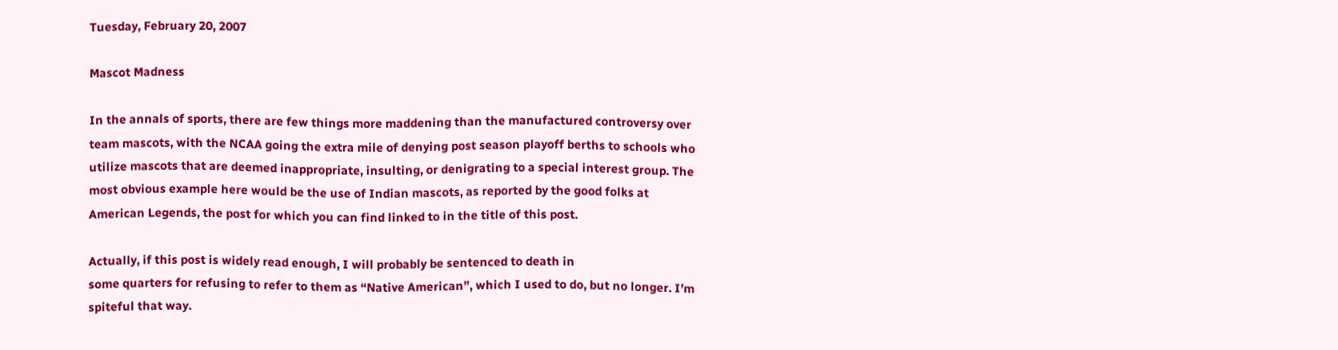Tuesday, February 20, 2007

Mascot Madness

In the annals of sports, there are few things more maddening than the manufactured controversy over team mascots, with the NCAA going the extra mile of denying post season playoff berths to schools who utilize mascots that are deemed inappropriate, insulting, or denigrating to a special interest group. The most obvious example here would be the use of Indian mascots, as reported by the good folks at American Legends, the post for which you can find linked to in the title of this post.

Actually, if this post is widely read enough, I will probably be sentenced to death in
some quarters for refusing to refer to them as “Native American”, which I used to do, but no longer. I’m spiteful that way.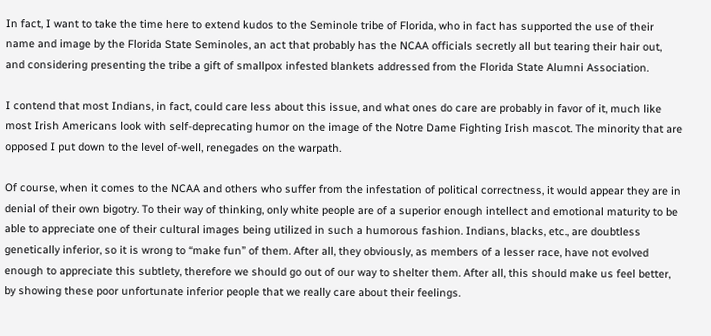In fact, I want to take the time here to extend kudos to the Seminole tribe of Florida, who in fact has supported the use of their name and image by the Florida State Seminoles, an act that probably has the NCAA officials secretly all but tearing their hair out, and considering presenting the tribe a gift of smallpox infested blankets addressed from the Florida State Alumni Association.

I contend that most Indians, in fact, could care less about this issue, and what ones do care are probably in favor of it, much like most Irish Americans look with self-deprecating humor on the image of the Notre Dame Fighting Irish mascot. The minority that are opposed I put down to the level of-well, renegades on the warpath.

Of course, when it comes to the NCAA and others who suffer from the infestation of political correctness, it would appear they are in denial of their own bigotry. To their way of thinking, only white people are of a superior enough intellect and emotional maturity to be able to appreciate one of their cultural images being utilized in such a humorous fashion. Indians, blacks, etc., are doubtless genetically inferior, so it is wrong to “make fun” of them. After all, they obviously, as members of a lesser race, have not evolved enough to appreciate this subtlety, therefore we should go out of our way to shelter them. After all, this should make us feel better, by showing these poor unfortunate inferior people that we really care about their feelings.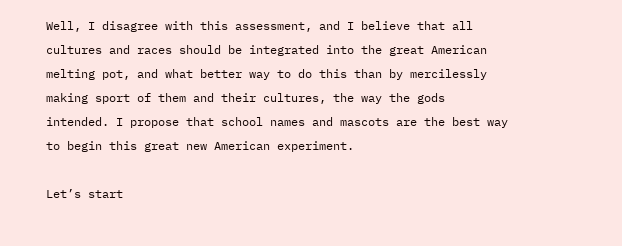Well, I disagree with this assessment, and I believe that all cultures and races should be integrated into the great American melting pot, and what better way to do this than by mercilessly making sport of them and their cultures, the way the gods intended. I propose that school names and mascots are the best way to begin this great new American experiment.

Let’s start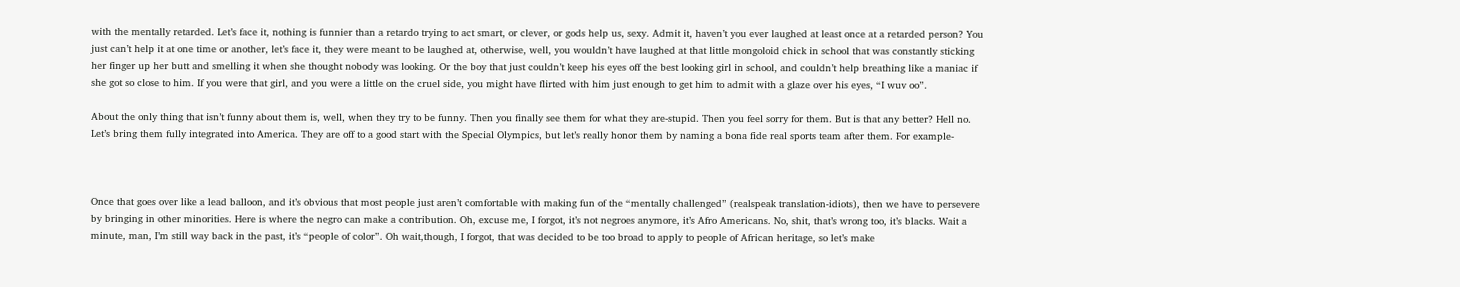with the mentally retarded. Let’s face it, nothing is funnier than a retardo trying to act smart, or clever, or gods help us, sexy. Admit it, haven’t you ever laughed at least once at a retarded person? You just can’t help it at one time or another, let’s face it, they were meant to be laughed at, otherwise, well, you wouldn’t have laughed at that little mongoloid chick in school that was constantly sticking her finger up her butt and smelling it when she thought nobody was looking. Or the boy that just couldn’t keep his eyes off the best looking girl in school, and couldn’t help breathing like a maniac if she got so close to him. If you were that girl, and you were a little on the cruel side, you might have flirted with him just enough to get him to admit with a glaze over his eyes, “I wuv oo”.

About the only thing that isn’t funny about them is, well, when they try to be funny. Then you finally see them for what they are-stupid. Then you feel sorry for them. But is that any better? Hell no. Let’s bring them fully integrated into America. They are off to a good start with the Special Olympics, but let’s really honor them by naming a bona fide real sports team after them. For example-



Once that goes over like a lead balloon, and it’s obvious that most people just aren’t comfortable with making fun of the “mentally challenged” (realspeak translation-idiots), then we have to persevere by bringing in other minorities. Here is where the negro can make a contribution. Oh, excuse me, I forgot, it’s not negroes anymore, it’s Afro Americans. No, shit, that’s wrong too, it’s blacks. Wait a minute, man, I’m still way back in the past, it’s “people of color”. Oh wait,though, I forgot, that was decided to be too broad to apply to people of African heritage, so let’s make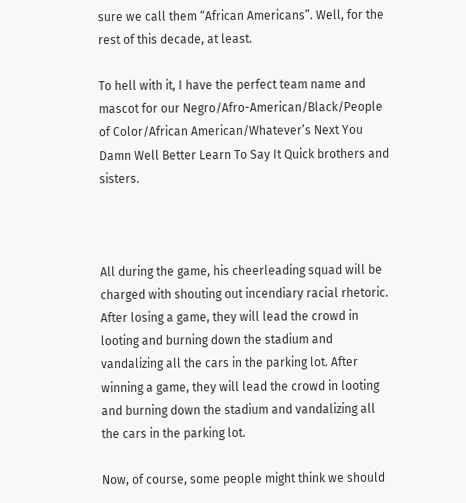sure we call them “African Americans”. Well, for the rest of this decade, at least.

To hell with it, I have the perfect team name and mascot for our Negro/Afro-American/Black/People of Color/African American/Whatever’s Next You Damn Well Better Learn To Say It Quick brothers and sisters.



All during the game, his cheerleading squad will be charged with shouting out incendiary racial rhetoric. After losing a game, they will lead the crowd in looting and burning down the stadium and vandalizing all the cars in the parking lot. After winning a game, they will lead the crowd in looting and burning down the stadium and vandalizing all the cars in the parking lot.

Now, of course, some people might think we should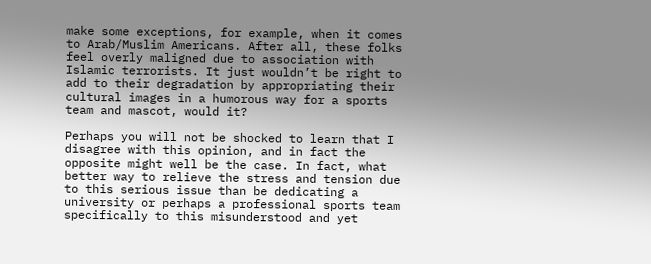make some exceptions, for example, when it comes to Arab/Muslim Americans. After all, these folks feel overly maligned due to association with Islamic terrorists. It just wouldn’t be right to add to their degradation by appropriating their cultural images in a humorous way for a sports team and mascot, would it?

Perhaps you will not be shocked to learn that I disagree with this opinion, and in fact the opposite might well be the case. In fact, what better way to relieve the stress and tension due to this serious issue than be dedicating a university or perhaps a professional sports team specifically to this misunderstood and yet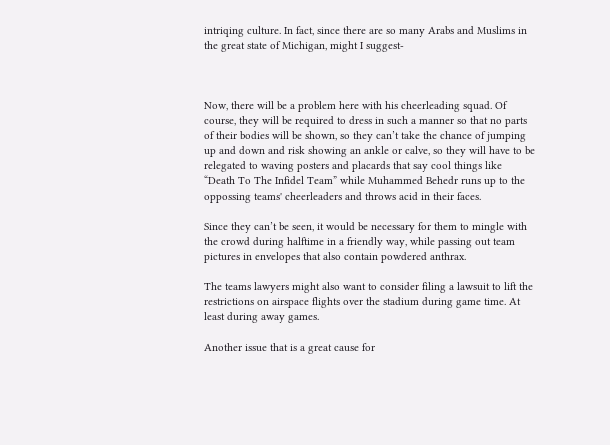intriqing culture. In fact, since there are so many Arabs and Muslims in the great state of Michigan, might I suggest-



Now, there will be a problem here with his cheerleading squad. Of course, they will be required to dress in such a manner so that no parts of their bodies will be shown, so they can’t take the chance of jumping up and down and risk showing an ankle or calve, so they will have to be relegated to waving posters and placards that say cool things like “Death To The Infidel Team” while Muhammed Behedr runs up to the oppossing teams' cheerleaders and throws acid in their faces.

Since they can’t be seen, it would be necessary for them to mingle with the crowd during halftime in a friendly way, while passing out team pictures in envelopes that also contain powdered anthrax.

The teams lawyers might also want to consider filing a lawsuit to lift the restrictions on airspace flights over the stadium during game time. At least during away games.

Another issue that is a great cause for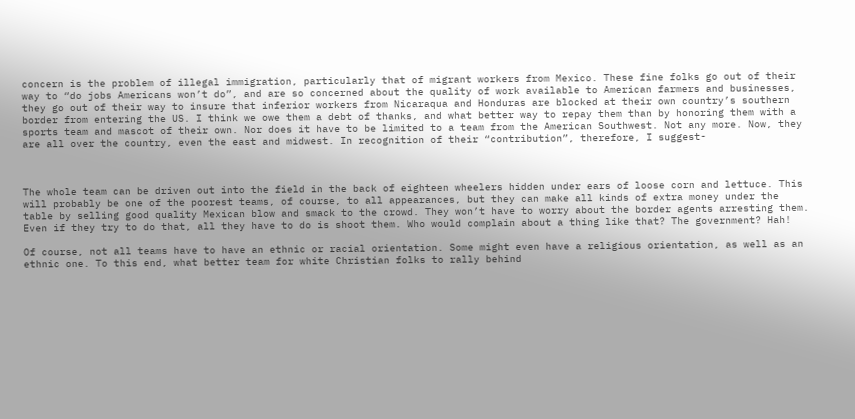concern is the problem of illegal immigration, particularly that of migrant workers from Mexico. These fine folks go out of their way to “do jobs Americans won’t do”, and are so concerned about the quality of work available to American farmers and businesses, they go out of their way to insure that inferior workers from Nicaraqua and Honduras are blocked at their own country’s southern border from entering the US. I think we owe them a debt of thanks, and what better way to repay them than by honoring them with a sports team and mascot of their own. Nor does it have to be limited to a team from the American Southwest. Not any more. Now, they are all over the country, even the east and midwest. In recognition of their “contribution”, therefore, I suggest-



The whole team can be driven out into the field in the back of eighteen wheelers hidden under ears of loose corn and lettuce. This will probably be one of the poorest teams, of course, to all appearances, but they can make all kinds of extra money under the table by selling good quality Mexican blow and smack to the crowd. They won’t have to worry about the border agents arresting them. Even if they try to do that, all they have to do is shoot them. Who would complain about a thing like that? The government? Hah!

Of course, not all teams have to have an ethnic or racial orientation. Some might even have a religious orientation, as well as an ethnic one. To this end, what better team for white Christian folks to rally behind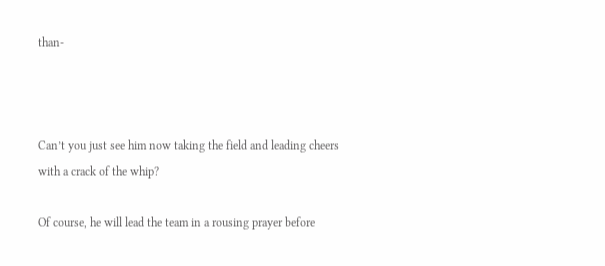than-



Can’t you just see him now taking the field and leading cheers with a crack of the whip?

Of course, he will lead the team in a rousing prayer before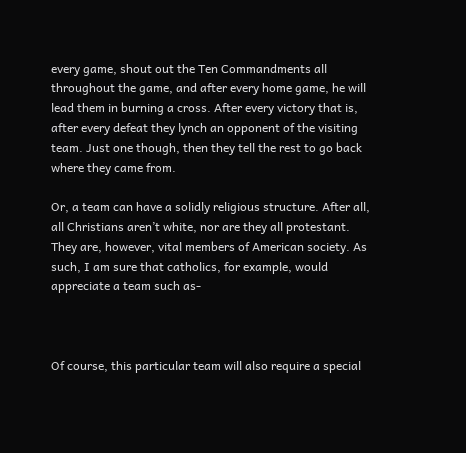every game, shout out the Ten Commandments all throughout the game, and after every home game, he will lead them in burning a cross. After every victory that is, after every defeat they lynch an opponent of the visiting team. Just one though, then they tell the rest to go back where they came from.

Or, a team can have a solidly religious structure. After all, all Christians aren’t white, nor are they all protestant. They are, however, vital members of American society. As such, I am sure that catholics, for example, would appreciate a team such as-



Of course, this particular team will also require a special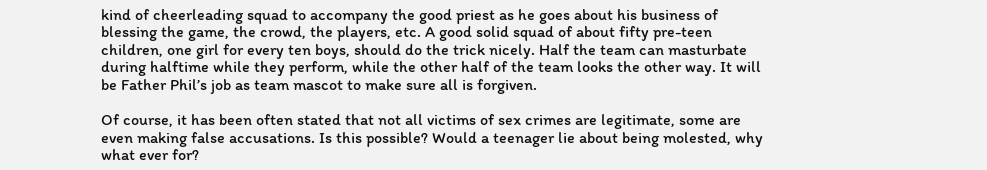kind of cheerleading squad to accompany the good priest as he goes about his business of blessing the game, the crowd, the players, etc. A good solid squad of about fifty pre-teen children, one girl for every ten boys, should do the trick nicely. Half the team can masturbate during halftime while they perform, while the other half of the team looks the other way. It will be Father Phil’s job as team mascot to make sure all is forgiven.

Of course, it has been often stated that not all victims of sex crimes are legitimate, some are even making false accusations. Is this possible? Would a teenager lie about being molested, why what ever for?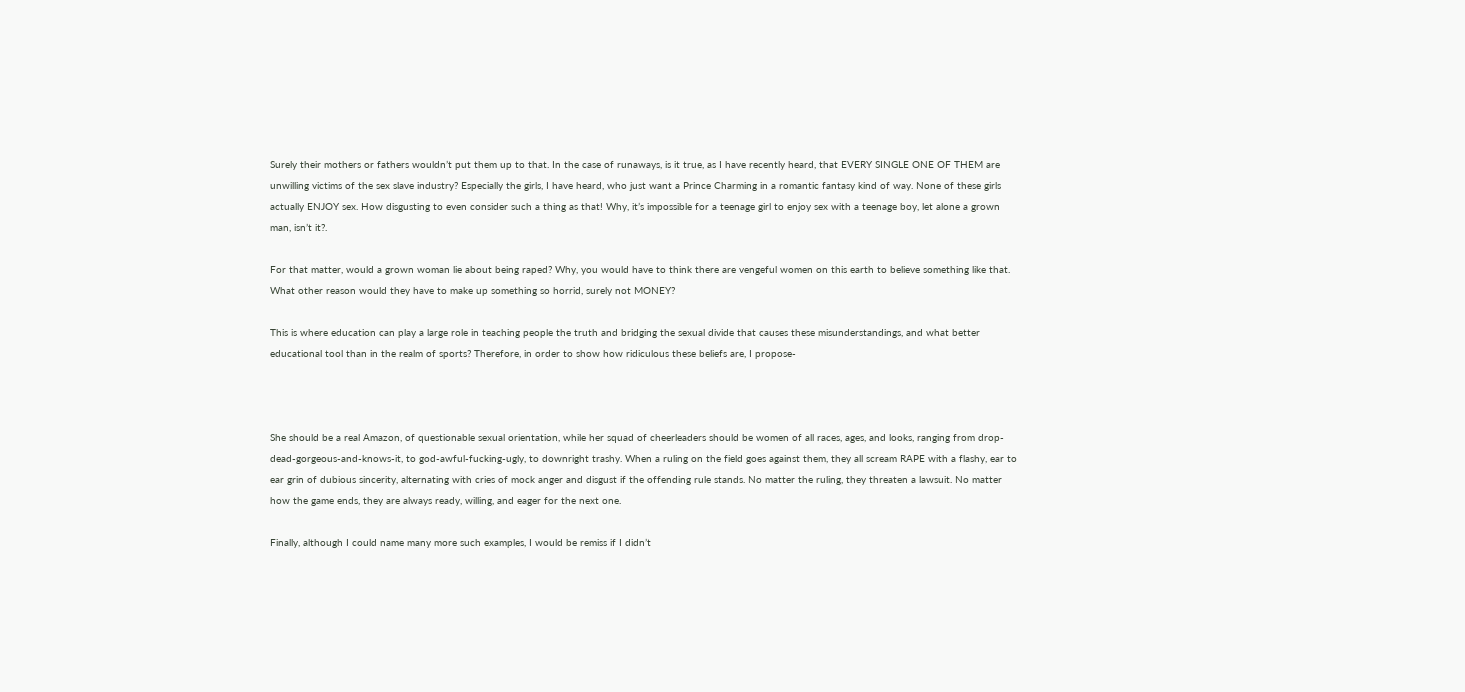Surely their mothers or fathers wouldn’t put them up to that. In the case of runaways, is it true, as I have recently heard, that EVERY SINGLE ONE OF THEM are unwilling victims of the sex slave industry? Especially the girls, I have heard, who just want a Prince Charming in a romantic fantasy kind of way. None of these girls actually ENJOY sex. How disgusting to even consider such a thing as that! Why, it’s impossible for a teenage girl to enjoy sex with a teenage boy, let alone a grown man, isn’t it?.

For that matter, would a grown woman lie about being raped? Why, you would have to think there are vengeful women on this earth to believe something like that. What other reason would they have to make up something so horrid, surely not MONEY?

This is where education can play a large role in teaching people the truth and bridging the sexual divide that causes these misunderstandings, and what better educational tool than in the realm of sports? Therefore, in order to show how ridiculous these beliefs are, I propose-



She should be a real Amazon, of questionable sexual orientation, while her squad of cheerleaders should be women of all races, ages, and looks, ranging from drop-dead-gorgeous-and-knows-it, to god-awful-fucking-ugly, to downright trashy. When a ruling on the field goes against them, they all scream RAPE with a flashy, ear to ear grin of dubious sincerity, alternating with cries of mock anger and disgust if the offending rule stands. No matter the ruling, they threaten a lawsuit. No matter how the game ends, they are always ready, willing, and eager for the next one.

Finally, although I could name many more such examples, I would be remiss if I didn’t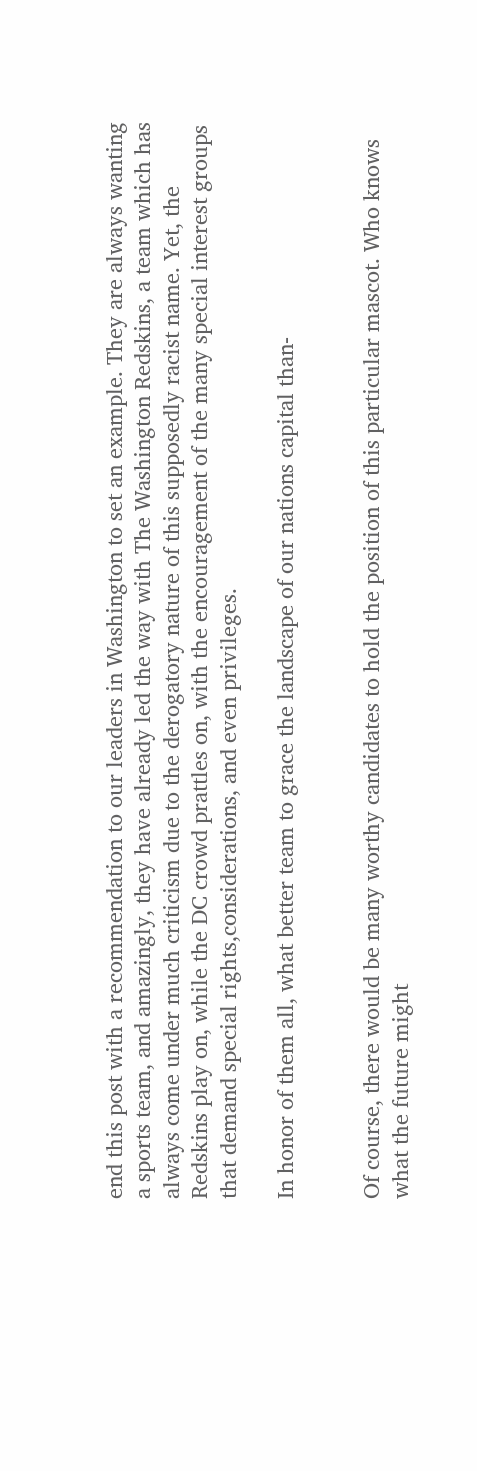end this post with a recommendation to our leaders in Washington to set an example. They are always wanting a sports team, and amazingly, they have already led the way with The Washington Redskins, a team which has always come under much criticism due to the derogatory nature of this supposedly racist name. Yet, the Redskins play on, while the DC crowd prattles on, with the encouragement of the many special interest groups that demand special rights,considerations, and even privileges.

In honor of them all, what better team to grace the landscape of our nations capital than-


Of course, there would be many worthy candidates to hold the position of this particular mascot. Who knows what the future might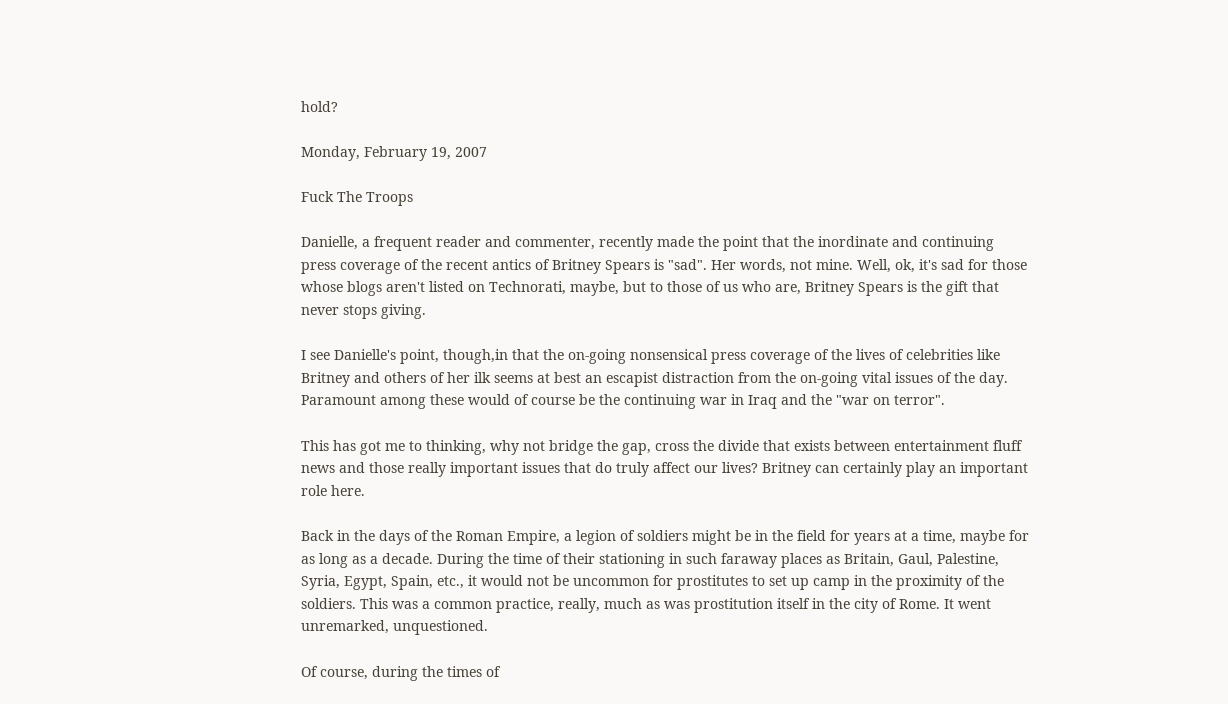hold?

Monday, February 19, 2007

Fuck The Troops

Danielle, a frequent reader and commenter, recently made the point that the inordinate and continuing press coverage of the recent antics of Britney Spears is "sad". Her words, not mine. Well, ok, it's sad for those whose blogs aren't listed on Technorati, maybe, but to those of us who are, Britney Spears is the gift that never stops giving.

I see Danielle's point, though,in that the on-going nonsensical press coverage of the lives of celebrities like Britney and others of her ilk seems at best an escapist distraction from the on-going vital issues of the day. Paramount among these would of course be the continuing war in Iraq and the "war on terror".

This has got me to thinking, why not bridge the gap, cross the divide that exists between entertainment fluff news and those really important issues that do truly affect our lives? Britney can certainly play an important role here.

Back in the days of the Roman Empire, a legion of soldiers might be in the field for years at a time, maybe for as long as a decade. During the time of their stationing in such faraway places as Britain, Gaul, Palestine, Syria, Egypt, Spain, etc., it would not be uncommon for prostitutes to set up camp in the proximity of the soldiers. This was a common practice, really, much as was prostitution itself in the city of Rome. It went unremarked, unquestioned.

Of course, during the times of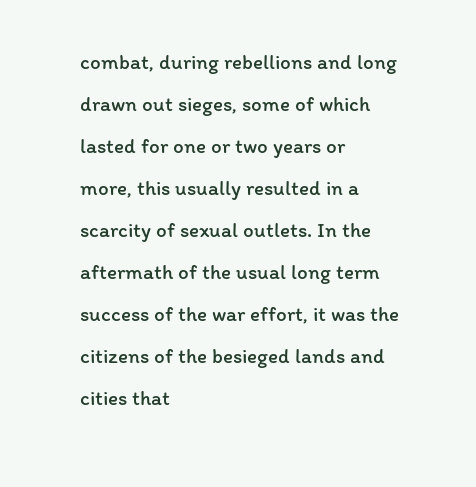combat, during rebellions and long drawn out sieges, some of which lasted for one or two years or more, this usually resulted in a scarcity of sexual outlets. In the aftermath of the usual long term success of the war effort, it was the citizens of the besieged lands and cities that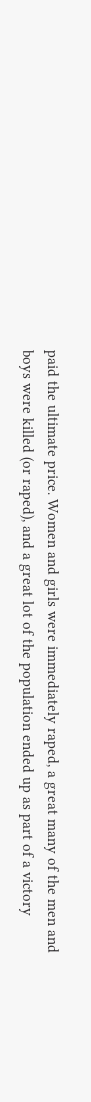paid the ultimate price. Women and girls were immediately raped, a great many of the men and boys were killed (or raped), and a great lot of the population ended up as part of a victory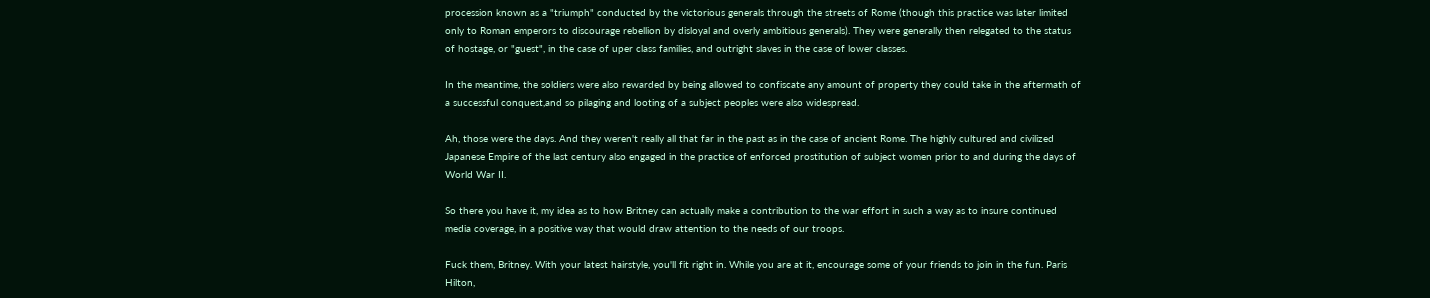procession known as a "triumph" conducted by the victorious generals through the streets of Rome (though this practice was later limited only to Roman emperors to discourage rebellion by disloyal and overly ambitious generals). They were generally then relegated to the status of hostage, or "guest", in the case of uper class families, and outright slaves in the case of lower classes.

In the meantime, the soldiers were also rewarded by being allowed to confiscate any amount of property they could take in the aftermath of a successful conquest,and so pilaging and looting of a subject peoples were also widespread.

Ah, those were the days. And they weren't really all that far in the past as in the case of ancient Rome. The highly cultured and civilized Japanese Empire of the last century also engaged in the practice of enforced prostitution of subject women prior to and during the days of World War II.

So there you have it, my idea as to how Britney can actually make a contribution to the war effort in such a way as to insure continued media coverage, in a positive way that would draw attention to the needs of our troops.

Fuck them, Britney. With your latest hairstyle, you'll fit right in. While you are at it, encourage some of your friends to join in the fun. Paris Hilton,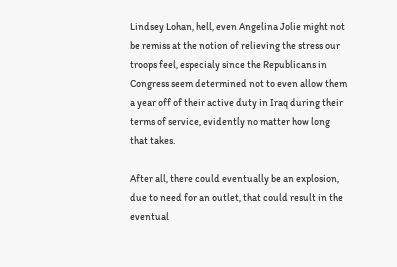Lindsey Lohan, hell, even Angelina Jolie might not be remiss at the notion of relieving the stress our troops feel, especialy since the Republicans in Congress seem determined not to even allow them a year off of their active duty in Iraq during their terms of service, evidently no matter how long that takes.

After all, there could eventually be an explosion, due to need for an outlet, that could result in the eventual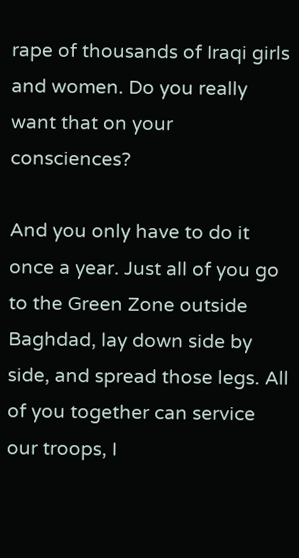rape of thousands of Iraqi girls and women. Do you really want that on your consciences?

And you only have to do it once a year. Just all of you go to the Green Zone outside Baghdad, lay down side by side, and spread those legs. All of you together can service our troops, I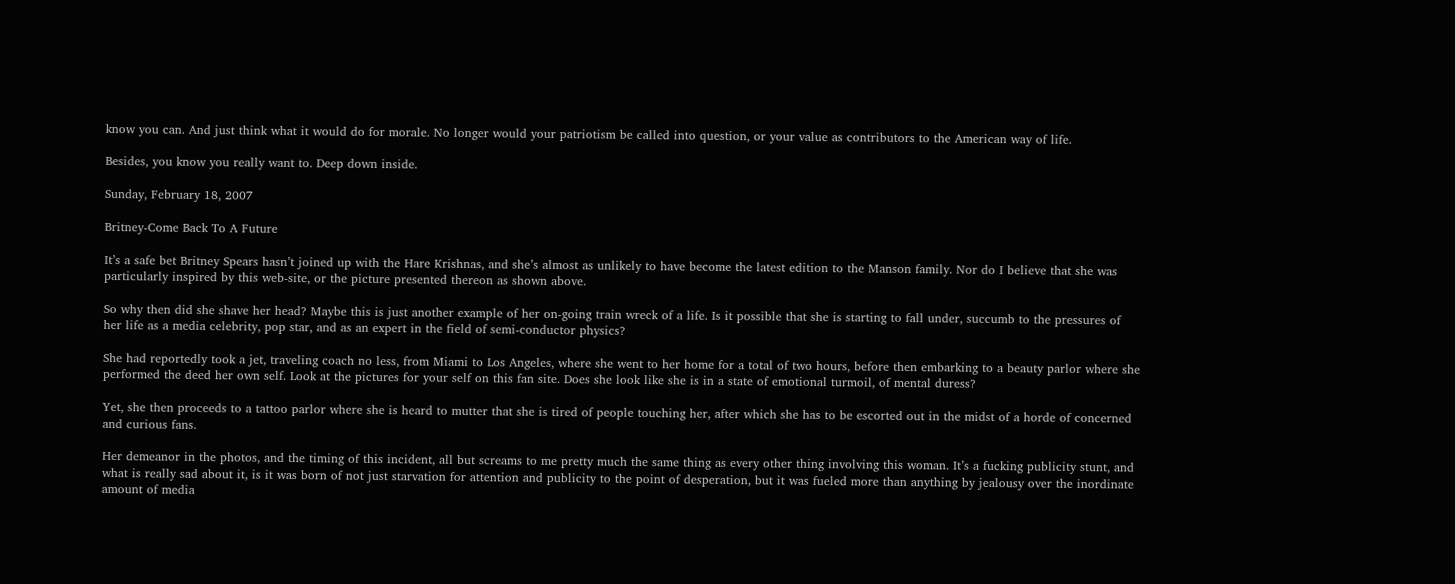know you can. And just think what it would do for morale. No longer would your patriotism be called into question, or your value as contributors to the American way of life.

Besides, you know you really want to. Deep down inside.

Sunday, February 18, 2007

Britney-Come Back To A Future

It’s a safe bet Britney Spears hasn’t joined up with the Hare Krishnas, and she’s almost as unlikely to have become the latest edition to the Manson family. Nor do I believe that she was particularly inspired by this web-site, or the picture presented thereon as shown above.

So why then did she shave her head? Maybe this is just another example of her on-going train wreck of a life. Is it possible that she is starting to fall under, succumb to the pressures of her life as a media celebrity, pop star, and as an expert in the field of semi-conductor physics?

She had reportedly took a jet, traveling coach no less, from Miami to Los Angeles, where she went to her home for a total of two hours, before then embarking to a beauty parlor where she performed the deed her own self. Look at the pictures for your self on this fan site. Does she look like she is in a state of emotional turmoil, of mental duress?

Yet, she then proceeds to a tattoo parlor where she is heard to mutter that she is tired of people touching her, after which she has to be escorted out in the midst of a horde of concerned and curious fans.

Her demeanor in the photos, and the timing of this incident, all but screams to me pretty much the same thing as every other thing involving this woman. It’s a fucking publicity stunt, and what is really sad about it, is it was born of not just starvation for attention and publicity to the point of desperation, but it was fueled more than anything by jealousy over the inordinate amount of media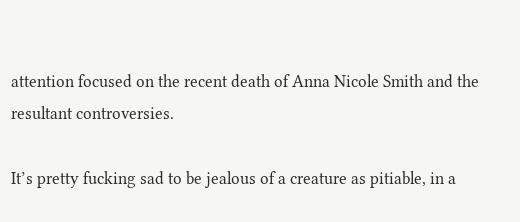attention focused on the recent death of Anna Nicole Smith and the resultant controversies.

It’s pretty fucking sad to be jealous of a creature as pitiable, in a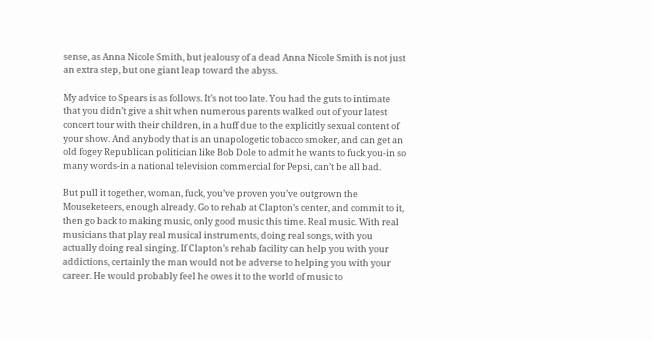sense, as Anna Nicole Smith, but jealousy of a dead Anna Nicole Smith is not just an extra step, but one giant leap toward the abyss.

My advice to Spears is as follows. It’s not too late. You had the guts to intimate that you didn’t give a shit when numerous parents walked out of your latest concert tour with their children, in a huff due to the explicitly sexual content of your show. And anybody that is an unapologetic tobacco smoker, and can get an old fogey Republican politician like Bob Dole to admit he wants to fuck you-in so many words-in a national television commercial for Pepsi, can’t be all bad.

But pull it together, woman, fuck, you’ve proven you’ve outgrown the Mouseketeers, enough already. Go to rehab at Clapton’s center, and commit to it, then go back to making music, only good music this time. Real music. With real musicians that play real musical instruments, doing real songs, with you actually doing real singing. If Clapton’s rehab facility can help you with your addictions, certainly the man would not be adverse to helping you with your career. He would probably feel he owes it to the world of music to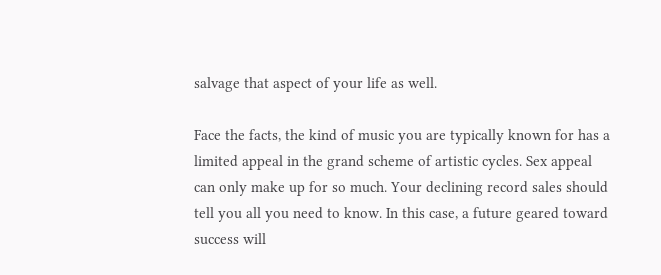salvage that aspect of your life as well.

Face the facts, the kind of music you are typically known for has a limited appeal in the grand scheme of artistic cycles. Sex appeal can only make up for so much. Your declining record sales should tell you all you need to know. In this case, a future geared toward success will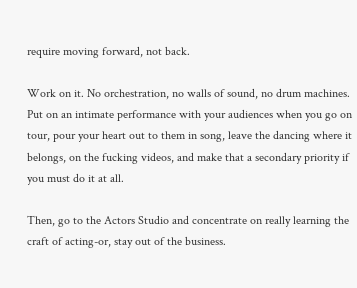require moving forward, not back.

Work on it. No orchestration, no walls of sound, no drum machines. Put on an intimate performance with your audiences when you go on tour, pour your heart out to them in song, leave the dancing where it belongs, on the fucking videos, and make that a secondary priority if you must do it at all.

Then, go to the Actors Studio and concentrate on really learning the craft of acting-or, stay out of the business.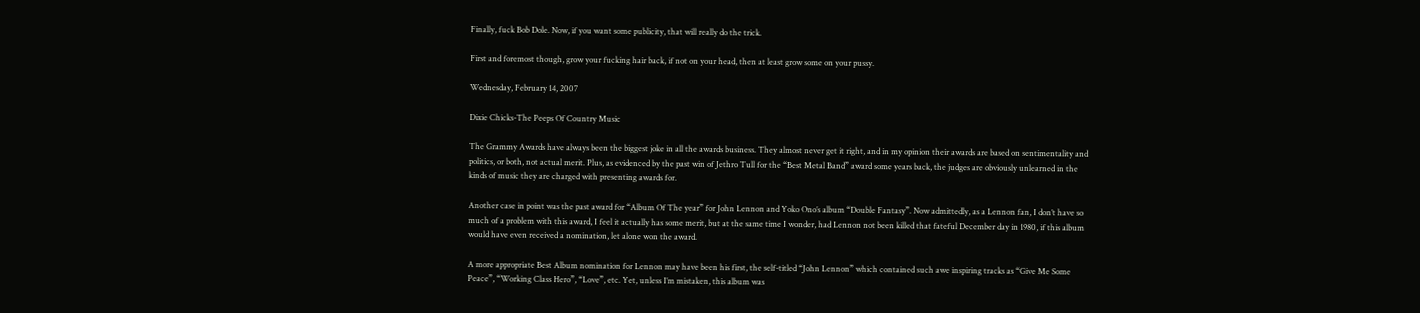Finally, fuck Bob Dole. Now, if you want some publicity, that will really do the trick.

First and foremost though, grow your fucking hair back, if not on your head, then at least grow some on your pussy.

Wednesday, February 14, 2007

Dixie Chicks-The Peeps Of Country Music

The Grammy Awards have always been the biggest joke in all the awards business. They almost never get it right, and in my opinion their awards are based on sentimentality and politics, or both, not actual merit. Plus, as evidenced by the past win of Jethro Tull for the “Best Metal Band” award some years back, the judges are obviously unlearned in the kinds of music they are charged with presenting awards for.

Another case in point was the past award for “Album Of The year” for John Lennon and Yoko Ono’s album “Double Fantasy”. Now admittedly, as a Lennon fan, I don’t have so much of a problem with this award, I feel it actually has some merit, but at the same time I wonder, had Lennon not been killed that fateful December day in 1980, if this album would have even received a nomination, let alone won the award.

A more appropriate Best Album nomination for Lennon may have been his first, the self-titled “John Lennon” which contained such awe inspiring tracks as “Give Me Some Peace”, “Working Class Hero”, “Love”, etc. Yet, unless I’m mistaken, this album was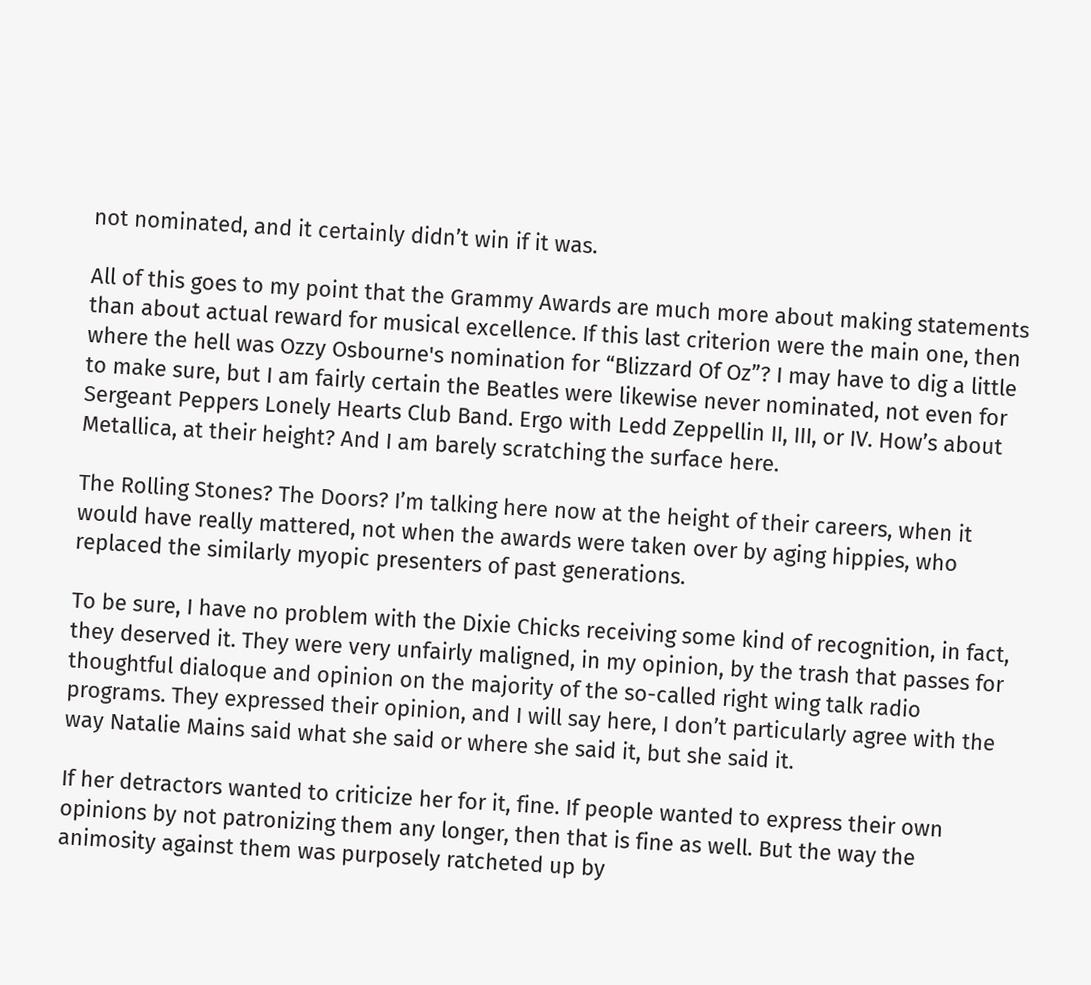not nominated, and it certainly didn’t win if it was.

All of this goes to my point that the Grammy Awards are much more about making statements than about actual reward for musical excellence. If this last criterion were the main one, then where the hell was Ozzy Osbourne's nomination for “Blizzard Of Oz”? I may have to dig a little to make sure, but I am fairly certain the Beatles were likewise never nominated, not even for Sergeant Peppers Lonely Hearts Club Band. Ergo with Ledd Zeppellin II, III, or IV. How’s about Metallica, at their height? And I am barely scratching the surface here.

The Rolling Stones? The Doors? I’m talking here now at the height of their careers, when it would have really mattered, not when the awards were taken over by aging hippies, who replaced the similarly myopic presenters of past generations.

To be sure, I have no problem with the Dixie Chicks receiving some kind of recognition, in fact, they deserved it. They were very unfairly maligned, in my opinion, by the trash that passes for thoughtful dialoque and opinion on the majority of the so-called right wing talk radio programs. They expressed their opinion, and I will say here, I don’t particularly agree with the way Natalie Mains said what she said or where she said it, but she said it.

If her detractors wanted to criticize her for it, fine. If people wanted to express their own opinions by not patronizing them any longer, then that is fine as well. But the way the animosity against them was purposely ratcheted up by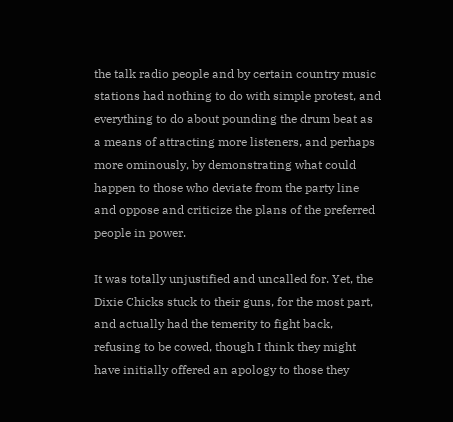the talk radio people and by certain country music stations had nothing to do with simple protest, and everything to do about pounding the drum beat as a means of attracting more listeners, and perhaps more ominously, by demonstrating what could happen to those who deviate from the party line and oppose and criticize the plans of the preferred people in power.

It was totally unjustified and uncalled for. Yet, the Dixie Chicks stuck to their guns, for the most part, and actually had the temerity to fight back, refusing to be cowed, though I think they might have initially offered an apology to those they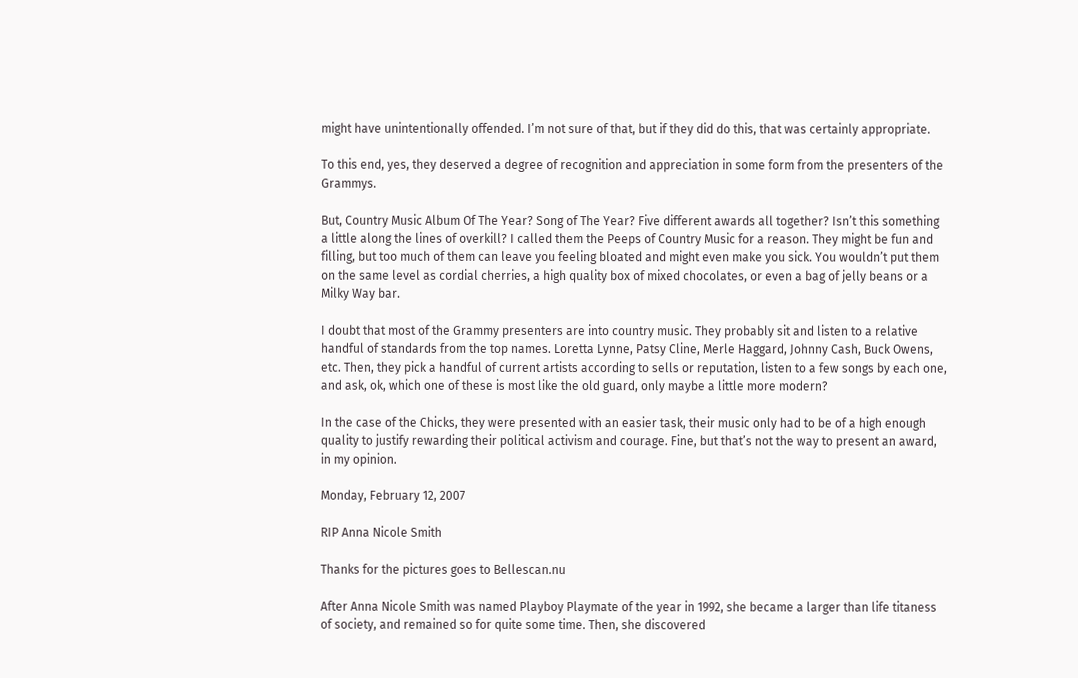might have unintentionally offended. I’m not sure of that, but if they did do this, that was certainly appropriate.

To this end, yes, they deserved a degree of recognition and appreciation in some form from the presenters of the Grammys.

But, Country Music Album Of The Year? Song of The Year? Five different awards all together? Isn’t this something a little along the lines of overkill? I called them the Peeps of Country Music for a reason. They might be fun and filling, but too much of them can leave you feeling bloated and might even make you sick. You wouldn’t put them on the same level as cordial cherries, a high quality box of mixed chocolates, or even a bag of jelly beans or a Milky Way bar.

I doubt that most of the Grammy presenters are into country music. They probably sit and listen to a relative handful of standards from the top names. Loretta Lynne, Patsy Cline, Merle Haggard, Johnny Cash, Buck Owens, etc. Then, they pick a handful of current artists according to sells or reputation, listen to a few songs by each one, and ask, ok, which one of these is most like the old guard, only maybe a little more modern?

In the case of the Chicks, they were presented with an easier task, their music only had to be of a high enough quality to justify rewarding their political activism and courage. Fine, but that’s not the way to present an award, in my opinion.

Monday, February 12, 2007

RIP Anna Nicole Smith

Thanks for the pictures goes to Bellescan.nu

After Anna Nicole Smith was named Playboy Playmate of the year in 1992, she became a larger than life titaness of society, and remained so for quite some time. Then, she discovered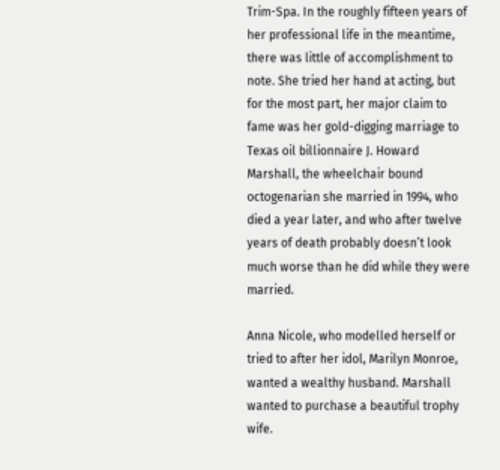Trim-Spa. In the roughly fifteen years of her professional life in the meantime, there was little of accomplishment to note. She tried her hand at acting, but for the most part, her major claim to fame was her gold-digging marriage to Texas oil billionnaire J. Howard Marshall, the wheelchair bound octogenarian she married in 1994, who died a year later, and who after twelve years of death probably doesn’t look much worse than he did while they were married.

Anna Nicole, who modelled herself or tried to after her idol, Marilyn Monroe, wanted a wealthy husband. Marshall wanted to purchase a beautiful trophy wife.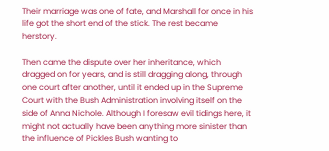Their marriage was one of fate, and Marshall for once in his life got the short end of the stick. The rest became herstory.

Then came the dispute over her inheritance, which dragged on for years, and is still dragging along, through one court after another, until it ended up in the Supreme Court with the Bush Administration involving itself on the side of Anna Nichole. Although I foresaw evil tidings here, it might not actually have been anything more sinister than the influence of Pickles Bush wanting to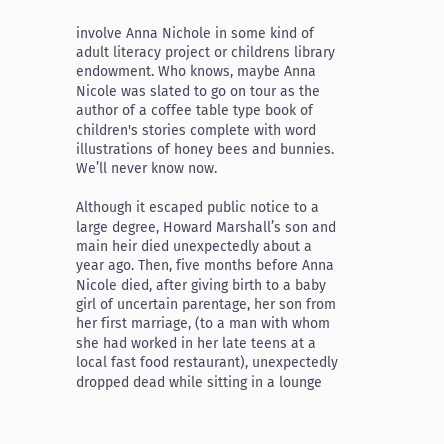involve Anna Nichole in some kind of adult literacy project or childrens library endowment. Who knows, maybe Anna Nicole was slated to go on tour as the author of a coffee table type book of children's stories complete with word illustrations of honey bees and bunnies. We’ll never know now.

Although it escaped public notice to a large degree, Howard Marshall’s son and main heir died unexpectedly about a year ago. Then, five months before Anna Nicole died, after giving birth to a baby girl of uncertain parentage, her son from her first marriage, (to a man with whom she had worked in her late teens at a local fast food restaurant), unexpectedly dropped dead while sitting in a lounge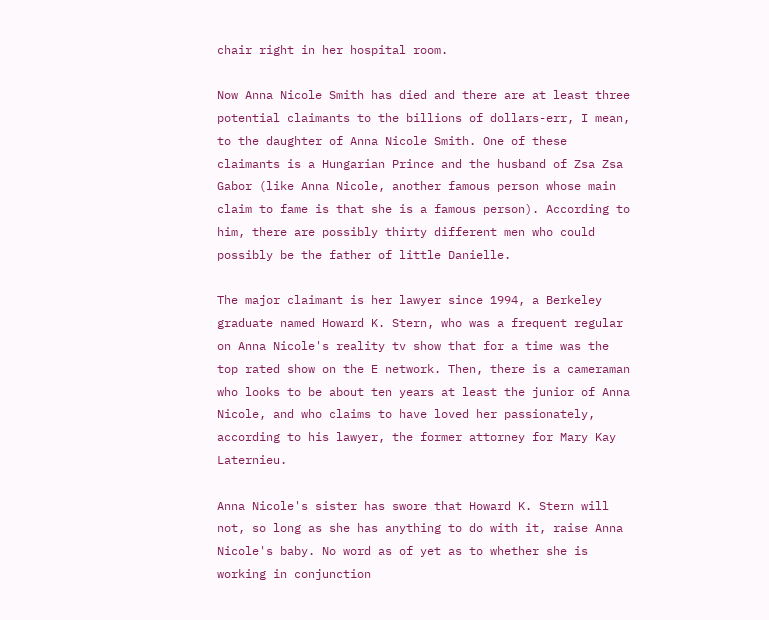chair right in her hospital room.

Now Anna Nicole Smith has died and there are at least three potential claimants to the billions of dollars-err, I mean, to the daughter of Anna Nicole Smith. One of these claimants is a Hungarian Prince and the husband of Zsa Zsa Gabor (like Anna Nicole, another famous person whose main claim to fame is that she is a famous person). According to him, there are possibly thirty different men who could possibly be the father of little Danielle.

The major claimant is her lawyer since 1994, a Berkeley graduate named Howard K. Stern, who was a frequent regular on Anna Nicole's reality tv show that for a time was the top rated show on the E network. Then, there is a cameraman who looks to be about ten years at least the junior of Anna Nicole, and who claims to have loved her passionately, according to his lawyer, the former attorney for Mary Kay Laternieu.

Anna Nicole's sister has swore that Howard K. Stern will not, so long as she has anything to do with it, raise Anna Nicole's baby. No word as of yet as to whether she is working in conjunction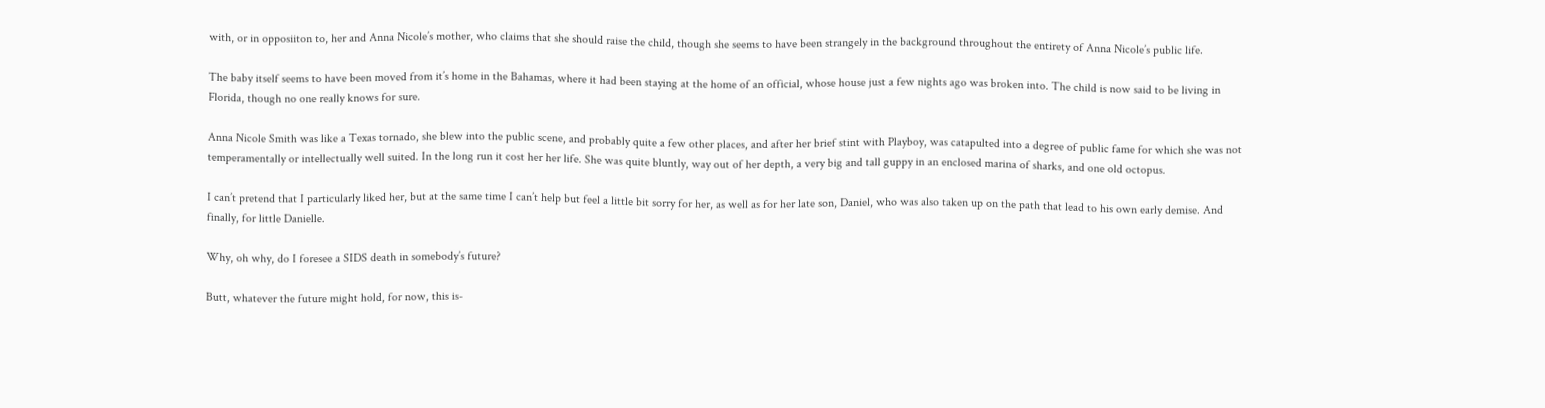with, or in opposiiton to, her and Anna Nicole’s mother, who claims that she should raise the child, though she seems to have been strangely in the background throughout the entirety of Anna Nicole’s public life.

The baby itself seems to have been moved from it’s home in the Bahamas, where it had been staying at the home of an official, whose house just a few nights ago was broken into. The child is now said to be living in Florida, though no one really knows for sure.

Anna Nicole Smith was like a Texas tornado, she blew into the public scene, and probably quite a few other places, and after her brief stint with Playboy, was catapulted into a degree of public fame for which she was not temperamentally or intellectually well suited. In the long run it cost her her life. She was quite bluntly, way out of her depth, a very big and tall guppy in an enclosed marina of sharks, and one old octopus.

I can’t pretend that I particularly liked her, but at the same time I can’t help but feel a little bit sorry for her, as well as for her late son, Daniel, who was also taken up on the path that lead to his own early demise. And finally, for little Danielle.

Why, oh why, do I foresee a SIDS death in somebody’s future?

Butt, whatever the future might hold, for now, this is-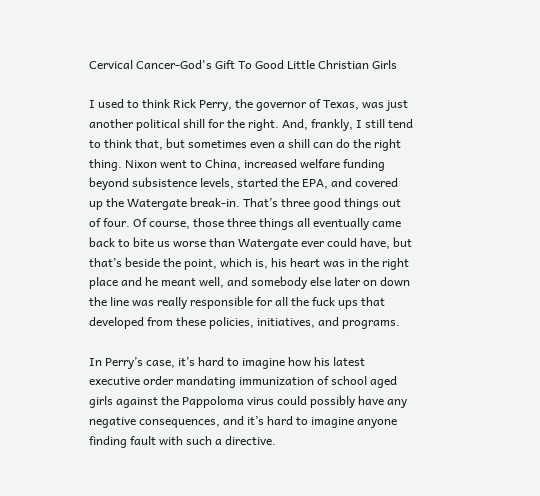Cervical Cancer-God's Gift To Good Little Christian Girls

I used to think Rick Perry, the governor of Texas, was just another political shill for the right. And, frankly, I still tend to think that, but sometimes even a shill can do the right thing. Nixon went to China, increased welfare funding beyond subsistence levels, started the EPA, and covered up the Watergate break-in. That’s three good things out of four. Of course, those three things all eventually came back to bite us worse than Watergate ever could have, but that’s beside the point, which is, his heart was in the right place and he meant well, and somebody else later on down the line was really responsible for all the fuck ups that developed from these policies, initiatives, and programs.

In Perry’s case, it’s hard to imagine how his latest executive order mandating immunization of school aged girls against the Pappoloma virus could possibly have any negative consequences, and it’s hard to imagine anyone finding fault with such a directive.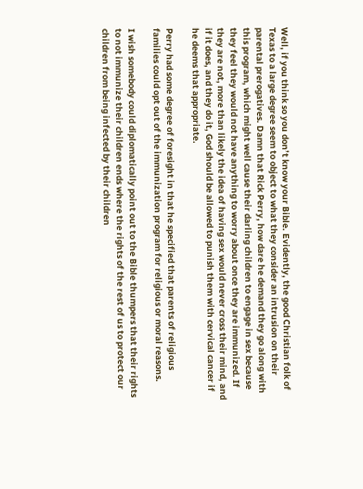Well, if you think so you don’t know your Bible. Evidently, the good Christian folk of Texas to a large degree seem to object to what they consider an intrusion on their parental prerogatives. Damn that Rick Perry, how dare he demand they go along with this program, which might well cause their darling children to engage in sex because they feel they would not have anything to worry about once they are immunized. If they are not, more than likely the idea of having sex would never cross their mind, and if it does, and they do it, God should be allowed to punish them with cervical cancer if he deems that appropriate.

Perry had some degree of foresight in that he specified that parents of religious families could opt out of the immunization program for religious or moral reasons.

I wish somebody could diplomatically point out to the Bible thumpers that their rights to not immunize their children ends where the rights of the rest of us to protect our children from being infected by their children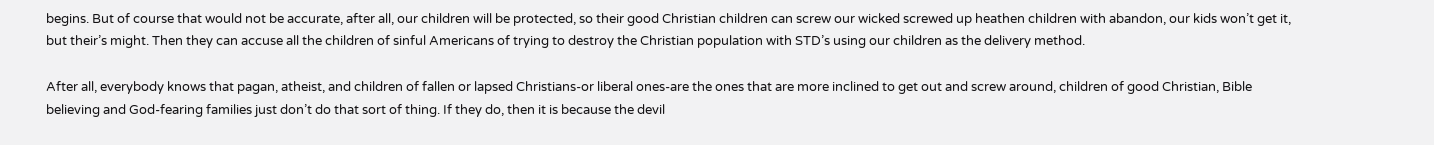begins. But of course that would not be accurate, after all, our children will be protected, so their good Christian children can screw our wicked screwed up heathen children with abandon, our kids won’t get it, but their’s might. Then they can accuse all the children of sinful Americans of trying to destroy the Christian population with STD’s using our children as the delivery method.

After all, everybody knows that pagan, atheist, and children of fallen or lapsed Christians-or liberal ones-are the ones that are more inclined to get out and screw around, children of good Christian, Bible believing and God-fearing families just don’t do that sort of thing. If they do, then it is because the devil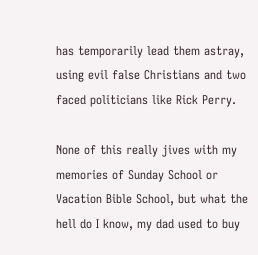has temporarily lead them astray, using evil false Christians and two faced politicians like Rick Perry.

None of this really jives with my memories of Sunday School or Vacation Bible School, but what the hell do I know, my dad used to buy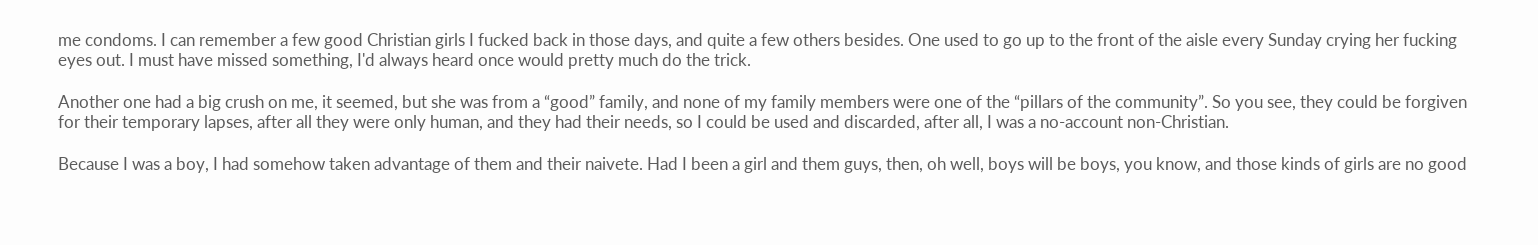me condoms. I can remember a few good Christian girls I fucked back in those days, and quite a few others besides. One used to go up to the front of the aisle every Sunday crying her fucking eyes out. I must have missed something, I'd always heard once would pretty much do the trick.

Another one had a big crush on me, it seemed, but she was from a “good” family, and none of my family members were one of the “pillars of the community”. So you see, they could be forgiven for their temporary lapses, after all they were only human, and they had their needs, so I could be used and discarded, after all, I was a no-account non-Christian.

Because I was a boy, I had somehow taken advantage of them and their naivete. Had I been a girl and them guys, then, oh well, boys will be boys, you know, and those kinds of girls are no good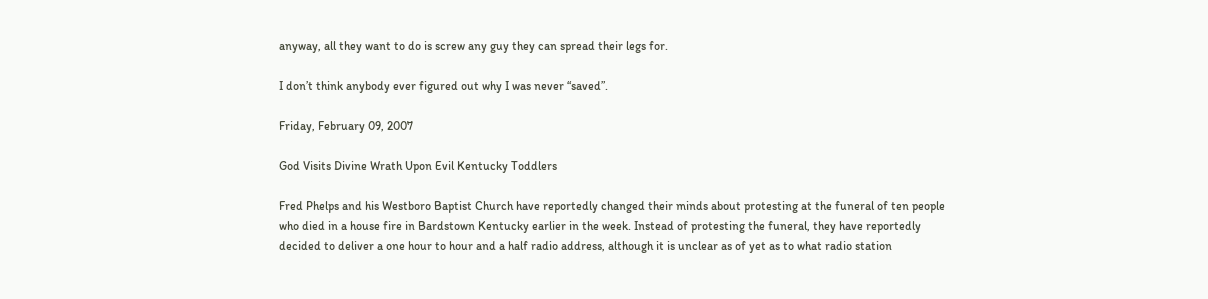anyway, all they want to do is screw any guy they can spread their legs for.

I don’t think anybody ever figured out why I was never “saved”.

Friday, February 09, 2007

God Visits Divine Wrath Upon Evil Kentucky Toddlers

Fred Phelps and his Westboro Baptist Church have reportedly changed their minds about protesting at the funeral of ten people who died in a house fire in Bardstown Kentucky earlier in the week. Instead of protesting the funeral, they have reportedly decided to deliver a one hour to hour and a half radio address, although it is unclear as of yet as to what radio station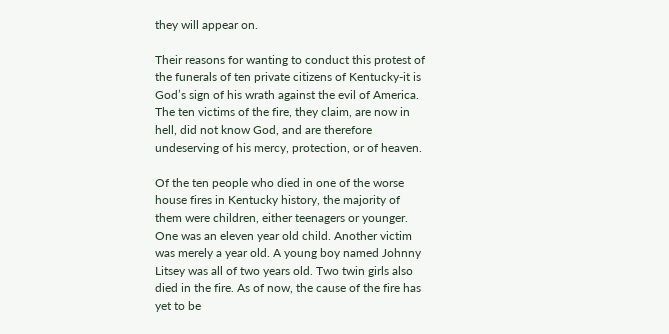they will appear on.

Their reasons for wanting to conduct this protest of the funerals of ten private citizens of Kentucky-it is God’s sign of his wrath against the evil of America. The ten victims of the fire, they claim, are now in hell, did not know God, and are therefore undeserving of his mercy, protection, or of heaven.

Of the ten people who died in one of the worse house fires in Kentucky history, the majority of them were children, either teenagers or younger. One was an eleven year old child. Another victim was merely a year old. A young boy named Johnny Litsey was all of two years old. Two twin girls also died in the fire. As of now, the cause of the fire has yet to be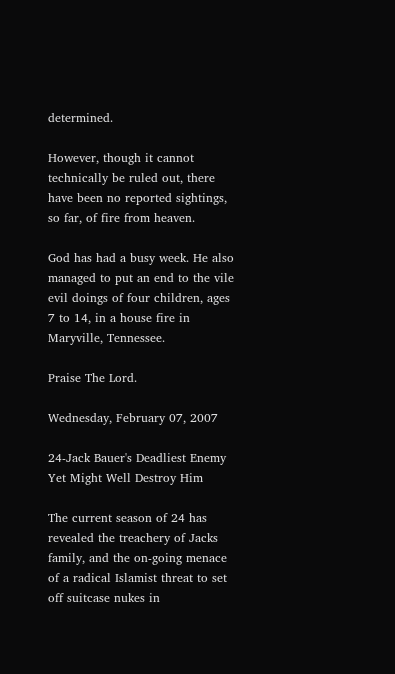determined.

However, though it cannot technically be ruled out, there have been no reported sightings, so far, of fire from heaven.

God has had a busy week. He also managed to put an end to the vile evil doings of four children, ages 7 to 14, in a house fire in Maryville, Tennessee.

Praise The Lord.

Wednesday, February 07, 2007

24-Jack Bauer's Deadliest Enemy Yet Might Well Destroy Him

The current season of 24 has revealed the treachery of Jacks family, and the on-going menace of a radical Islamist threat to set off suitcase nukes in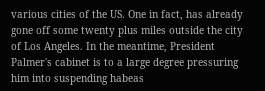various cities of the US. One in fact, has already gone off some twenty plus miles outside the city of Los Angeles. In the meantime, President Palmer's cabinet is to a large degree pressuring him into suspending habeas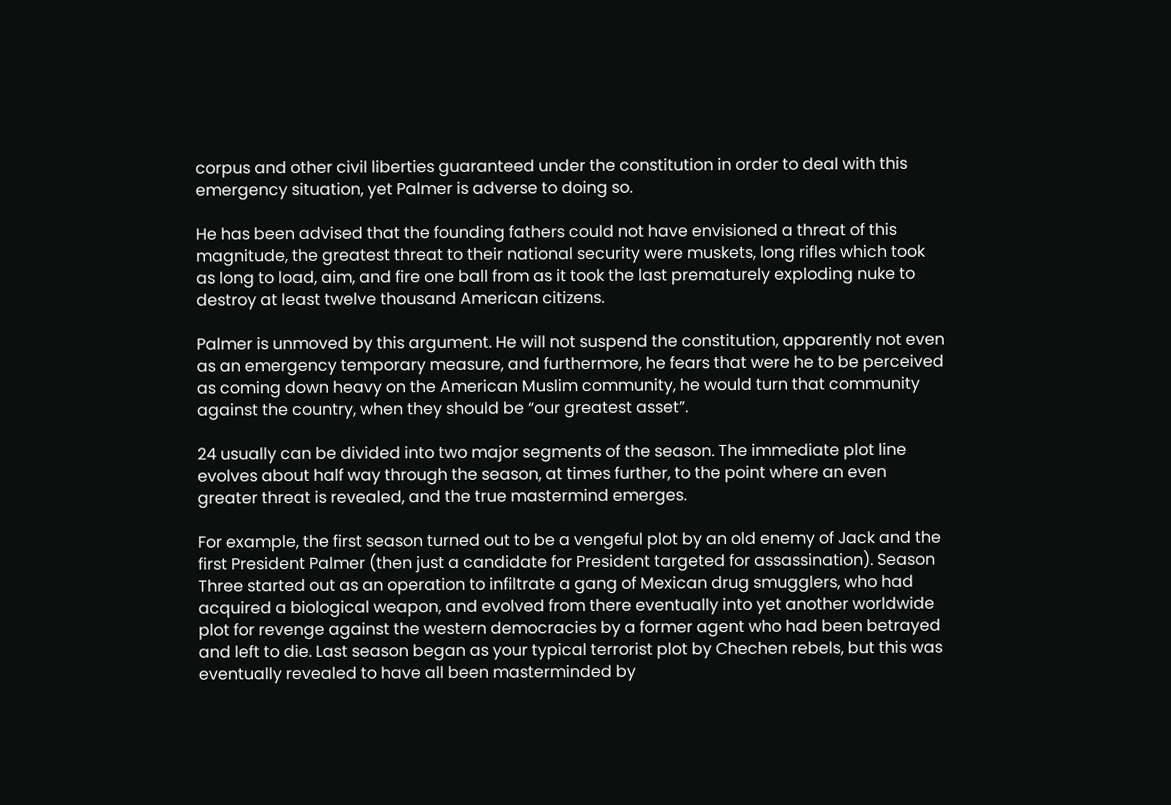corpus and other civil liberties guaranteed under the constitution in order to deal with this emergency situation, yet Palmer is adverse to doing so.

He has been advised that the founding fathers could not have envisioned a threat of this magnitude, the greatest threat to their national security were muskets, long rifles which took as long to load, aim, and fire one ball from as it took the last prematurely exploding nuke to destroy at least twelve thousand American citizens.

Palmer is unmoved by this argument. He will not suspend the constitution, apparently not even as an emergency temporary measure, and furthermore, he fears that were he to be perceived as coming down heavy on the American Muslim community, he would turn that community against the country, when they should be “our greatest asset”.

24 usually can be divided into two major segments of the season. The immediate plot line evolves about half way through the season, at times further, to the point where an even greater threat is revealed, and the true mastermind emerges.

For example, the first season turned out to be a vengeful plot by an old enemy of Jack and the first President Palmer (then just a candidate for President targeted for assassination). Season Three started out as an operation to infiltrate a gang of Mexican drug smugglers, who had acquired a biological weapon, and evolved from there eventually into yet another worldwide plot for revenge against the western democracies by a former agent who had been betrayed and left to die. Last season began as your typical terrorist plot by Chechen rebels, but this was eventually revealed to have all been masterminded by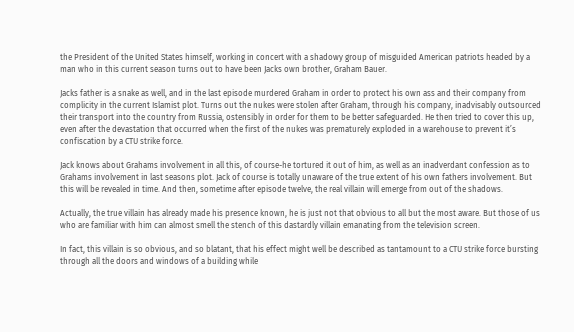the President of the United States himself, working in concert with a shadowy group of misguided American patriots headed by a man who in this current season turns out to have been Jacks own brother, Graham Bauer.

Jacks father is a snake as well, and in the last episode murdered Graham in order to protect his own ass and their company from complicity in the current Islamist plot. Turns out the nukes were stolen after Graham, through his company, inadvisably outsourced their transport into the country from Russia, ostensibly in order for them to be better safeguarded. He then tried to cover this up, even after the devastation that occurred when the first of the nukes was prematurely exploded in a warehouse to prevent it’s confiscation by a CTU strike force.

Jack knows about Grahams involvement in all this, of course-he tortured it out of him, as well as an inadverdant confession as to Grahams involvement in last seasons plot. Jack of course is totally unaware of the true extent of his own fathers involvement. But this will be revealed in time. And then, sometime after episode twelve, the real villain will emerge from out of the shadows.

Actually, the true villain has already made his presence known, he is just not that obvious to all but the most aware. But those of us who are familiar with him can almost smell the stench of this dastardly villain emanating from the television screen.

In fact, this villain is so obvious, and so blatant, that his effect might well be described as tantamount to a CTU strike force bursting through all the doors and windows of a building while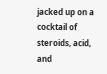jacked up on a cocktail of steroids, acid, and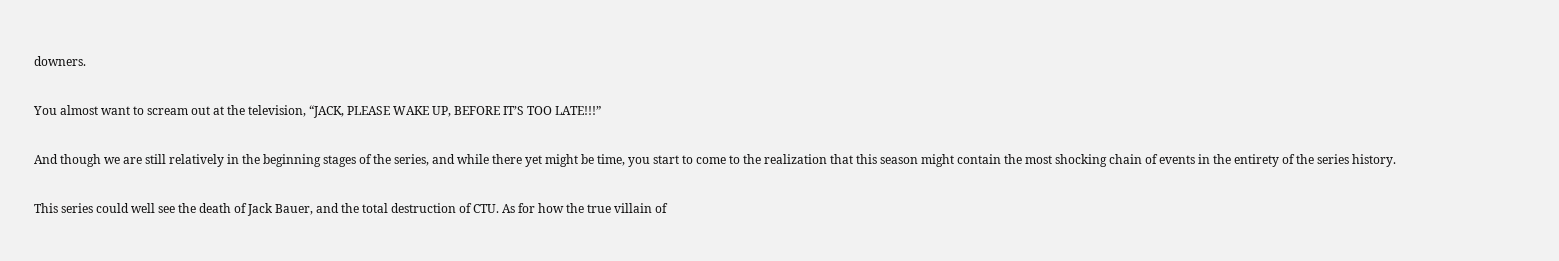downers.

You almost want to scream out at the television, “JACK, PLEASE WAKE UP, BEFORE IT’S TOO LATE!!!”

And though we are still relatively in the beginning stages of the series, and while there yet might be time, you start to come to the realization that this season might contain the most shocking chain of events in the entirety of the series history.

This series could well see the death of Jack Bauer, and the total destruction of CTU. As for how the true villain of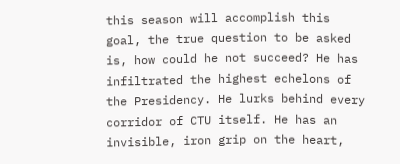this season will accomplish this goal, the true question to be asked is, how could he not succeed? He has infiltrated the highest echelons of the Presidency. He lurks behind every corridor of CTU itself. He has an invisible, iron grip on the heart,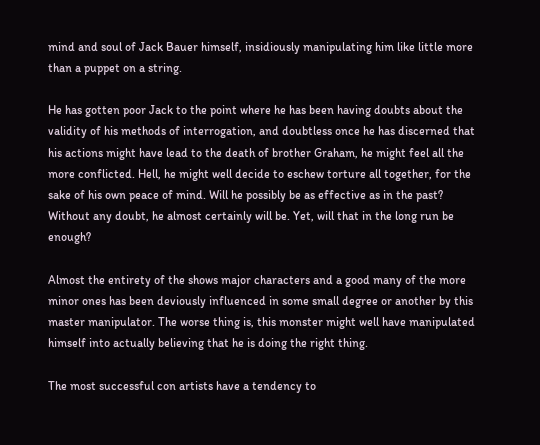mind and soul of Jack Bauer himself, insidiously manipulating him like little more than a puppet on a string.

He has gotten poor Jack to the point where he has been having doubts about the validity of his methods of interrogation, and doubtless once he has discerned that his actions might have lead to the death of brother Graham, he might feel all the more conflicted. Hell, he might well decide to eschew torture all together, for the sake of his own peace of mind. Will he possibly be as effective as in the past? Without any doubt, he almost certainly will be. Yet, will that in the long run be enough?

Almost the entirety of the shows major characters and a good many of the more minor ones has been deviously influenced in some small degree or another by this master manipulator. The worse thing is, this monster might well have manipulated himself into actually believing that he is doing the right thing.

The most successful con artists have a tendency to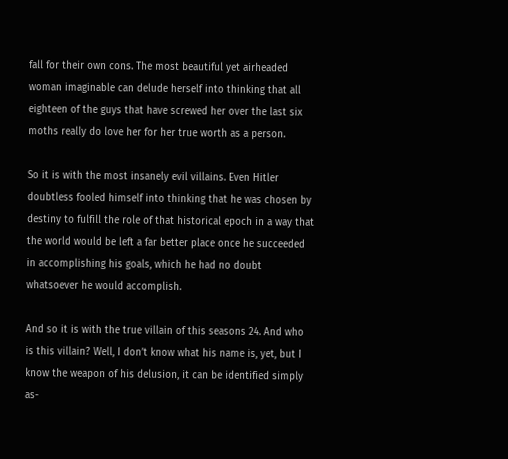fall for their own cons. The most beautiful yet airheaded woman imaginable can delude herself into thinking that all eighteen of the guys that have screwed her over the last six moths really do love her for her true worth as a person.

So it is with the most insanely evil villains. Even Hitler doubtless fooled himself into thinking that he was chosen by destiny to fulfill the role of that historical epoch in a way that the world would be left a far better place once he succeeded in accomplishing his goals, which he had no doubt whatsoever he would accomplish.

And so it is with the true villain of this seasons 24. And who is this villain? Well, I don’t know what his name is, yet, but I know the weapon of his delusion, it can be identified simply as-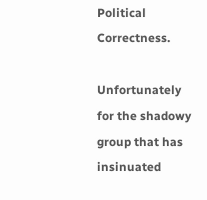Political Correctness.

Unfortunately for the shadowy group that has insinuated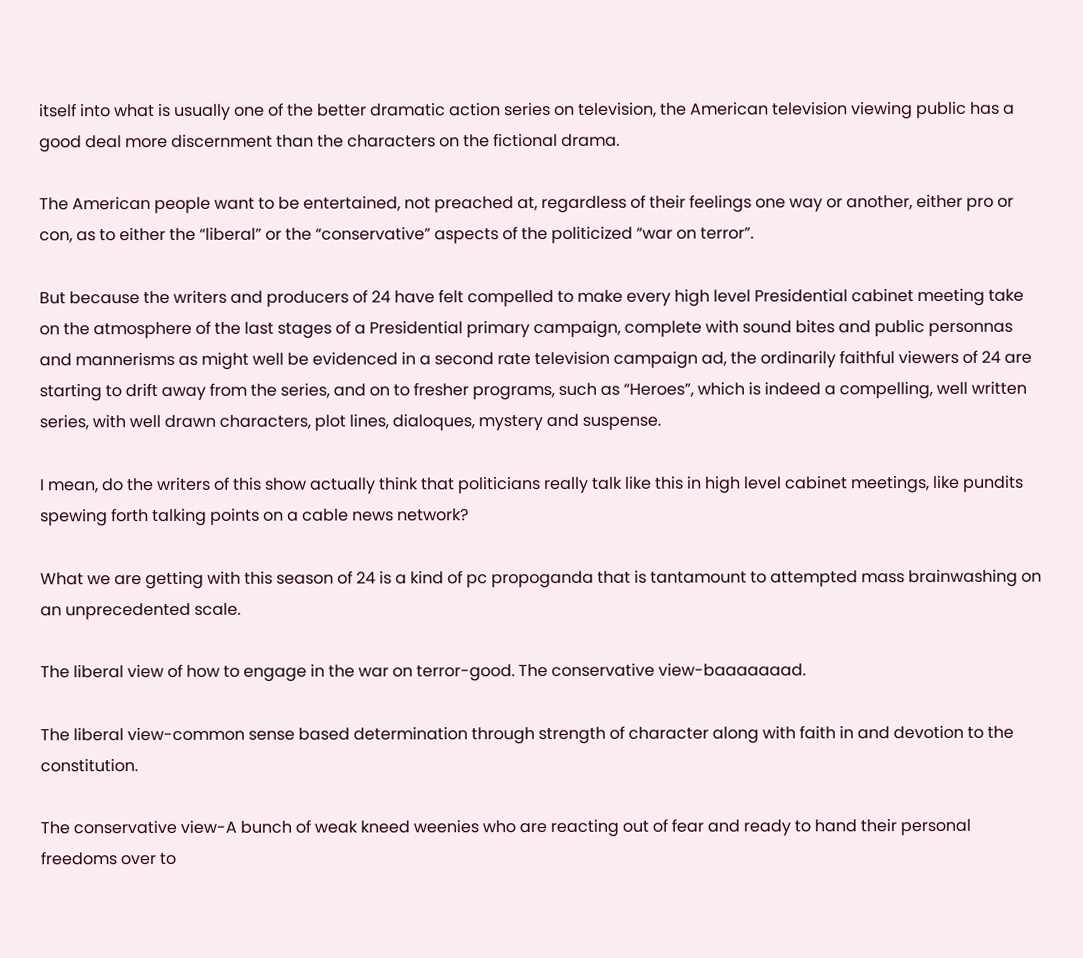itself into what is usually one of the better dramatic action series on television, the American television viewing public has a good deal more discernment than the characters on the fictional drama.

The American people want to be entertained, not preached at, regardless of their feelings one way or another, either pro or con, as to either the “liberal” or the “conservative” aspects of the politicized “war on terror”.

But because the writers and producers of 24 have felt compelled to make every high level Presidential cabinet meeting take on the atmosphere of the last stages of a Presidential primary campaign, complete with sound bites and public personnas and mannerisms as might well be evidenced in a second rate television campaign ad, the ordinarily faithful viewers of 24 are starting to drift away from the series, and on to fresher programs, such as “Heroes”, which is indeed a compelling, well written series, with well drawn characters, plot lines, dialoques, mystery and suspense.

I mean, do the writers of this show actually think that politicians really talk like this in high level cabinet meetings, like pundits spewing forth talking points on a cable news network?

What we are getting with this season of 24 is a kind of pc propoganda that is tantamount to attempted mass brainwashing on an unprecedented scale.

The liberal view of how to engage in the war on terror-good. The conservative view-baaaaaaad.

The liberal view-common sense based determination through strength of character along with faith in and devotion to the constitution.

The conservative view-A bunch of weak kneed weenies who are reacting out of fear and ready to hand their personal freedoms over to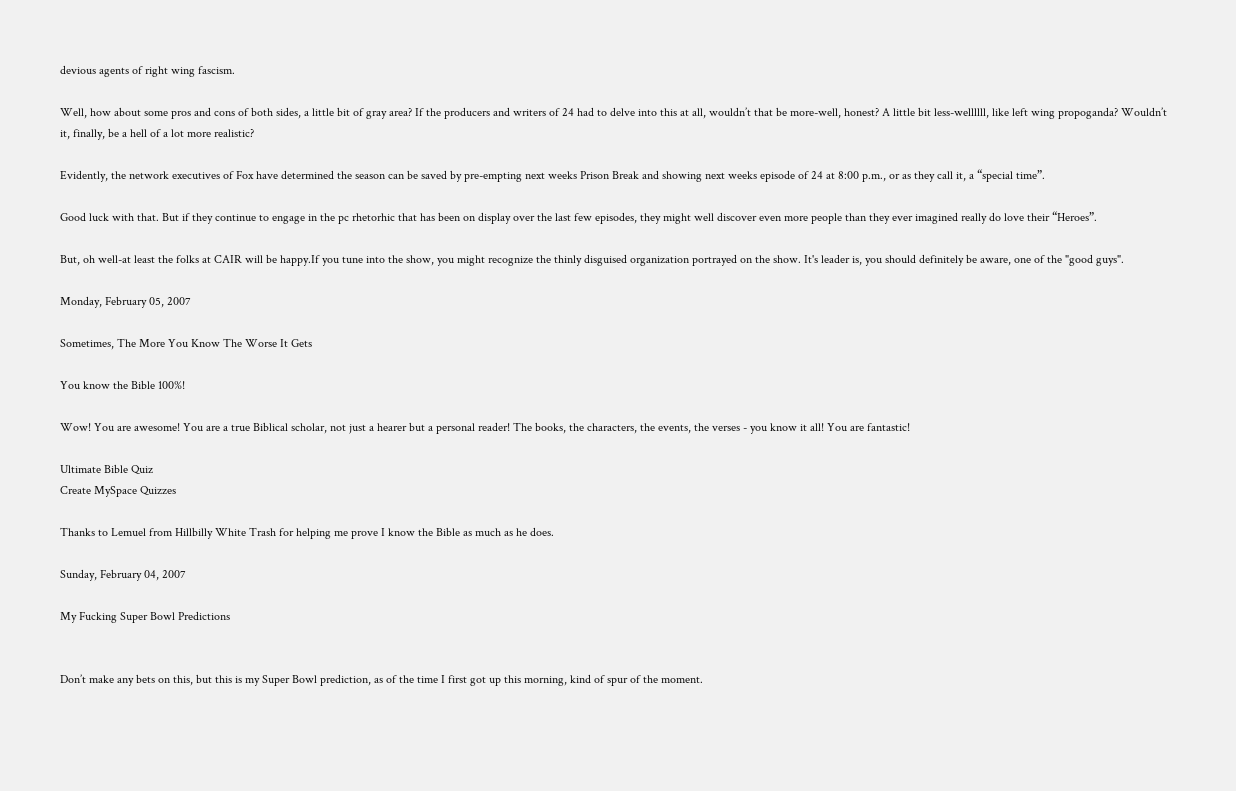devious agents of right wing fascism.

Well, how about some pros and cons of both sides, a little bit of gray area? If the producers and writers of 24 had to delve into this at all, wouldn’t that be more-well, honest? A little bit less-wellllll, like left wing propoganda? Wouldn’t it, finally, be a hell of a lot more realistic?

Evidently, the network executives of Fox have determined the season can be saved by pre-empting next weeks Prison Break and showing next weeks episode of 24 at 8:00 p.m., or as they call it, a “special time”.

Good luck with that. But if they continue to engage in the pc rhetorhic that has been on display over the last few episodes, they might well discover even more people than they ever imagined really do love their “Heroes”.

But, oh well-at least the folks at CAIR will be happy.If you tune into the show, you might recognize the thinly disguised organization portrayed on the show. It's leader is, you should definitely be aware, one of the "good guys".

Monday, February 05, 2007

Sometimes, The More You Know The Worse It Gets

You know the Bible 100%!

Wow! You are awesome! You are a true Biblical scholar, not just a hearer but a personal reader! The books, the characters, the events, the verses - you know it all! You are fantastic!

Ultimate Bible Quiz
Create MySpace Quizzes

Thanks to Lemuel from Hillbilly White Trash for helping me prove I know the Bible as much as he does.

Sunday, February 04, 2007

My Fucking Super Bowl Predictions


Don’t make any bets on this, but this is my Super Bowl prediction, as of the time I first got up this morning, kind of spur of the moment.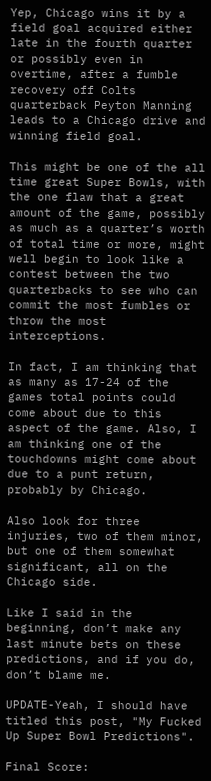Yep, Chicago wins it by a field goal acquired either late in the fourth quarter or possibly even in overtime, after a fumble recovery off Colts quarterback Peyton Manning leads to a Chicago drive and winning field goal.

This might be one of the all time great Super Bowls, with the one flaw that a great amount of the game, possibly as much as a quarter’s worth of total time or more, might well begin to look like a contest between the two quarterbacks to see who can commit the most fumbles or throw the most interceptions.

In fact, I am thinking that as many as 17-24 of the games total points could come about due to this aspect of the game. Also, I am thinking one of the touchdowns might come about due to a punt return, probably by Chicago.

Also look for three injuries, two of them minor, but one of them somewhat significant, all on the Chicago side.

Like I said in the beginning, don’t make any last minute bets on these predictions, and if you do, don’t blame me.

UPDATE-Yeah, I should have titled this post, "My Fucked Up Super Bowl Predictions".

Final Score: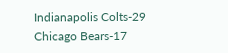Indianapolis Colts-29
Chicago Bears-17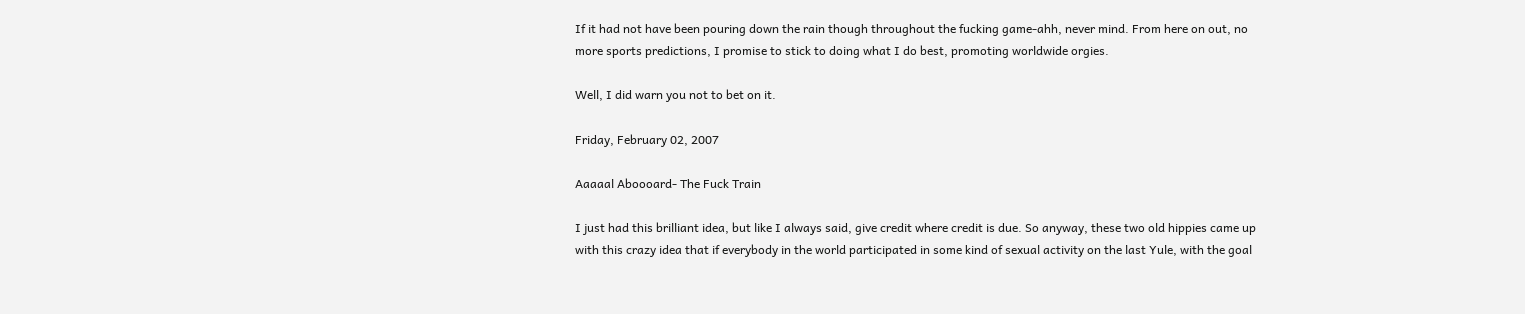If it had not have been pouring down the rain though throughout the fucking game-ahh, never mind. From here on out, no more sports predictions, I promise to stick to doing what I do best, promoting worldwide orgies.

Well, I did warn you not to bet on it.

Friday, February 02, 2007

Aaaaal Aboooard- The Fuck Train

I just had this brilliant idea, but like I always said, give credit where credit is due. So anyway, these two old hippies came up with this crazy idea that if everybody in the world participated in some kind of sexual activity on the last Yule, with the goal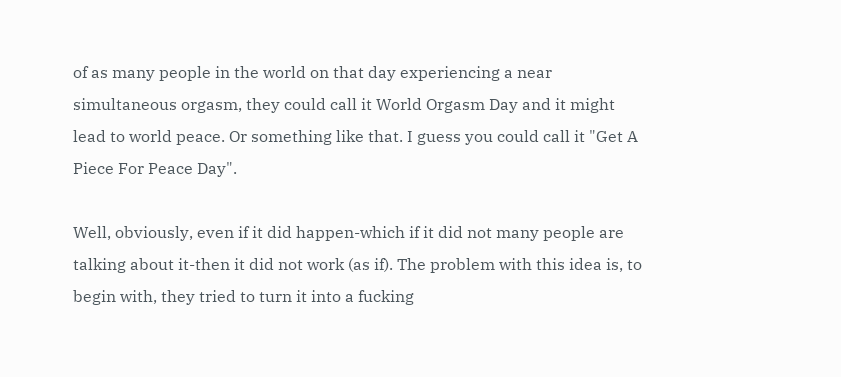of as many people in the world on that day experiencing a near simultaneous orgasm, they could call it World Orgasm Day and it might lead to world peace. Or something like that. I guess you could call it "Get A Piece For Peace Day".

Well, obviously, even if it did happen-which if it did not many people are talking about it-then it did not work (as if). The problem with this idea is, to begin with, they tried to turn it into a fucking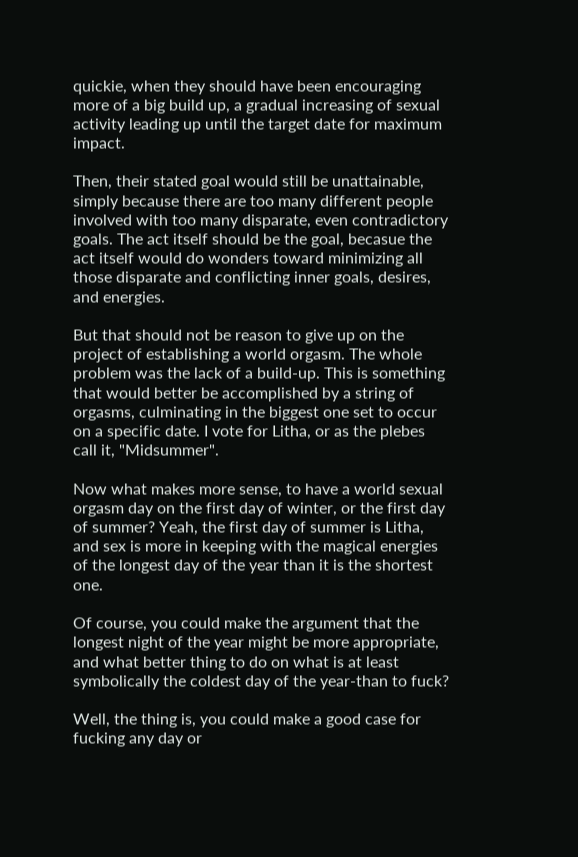quickie, when they should have been encouraging more of a big build up, a gradual increasing of sexual activity leading up until the target date for maximum impact.

Then, their stated goal would still be unattainable, simply because there are too many different people involved with too many disparate, even contradictory goals. The act itself should be the goal, becasue the act itself would do wonders toward minimizing all those disparate and conflicting inner goals, desires, and energies.

But that should not be reason to give up on the project of establishing a world orgasm. The whole problem was the lack of a build-up. This is something that would better be accomplished by a string of orgasms, culminating in the biggest one set to occur on a specific date. I vote for Litha, or as the plebes call it, "Midsummer".

Now what makes more sense, to have a world sexual orgasm day on the first day of winter, or the first day of summer? Yeah, the first day of summer is Litha, and sex is more in keeping with the magical energies of the longest day of the year than it is the shortest one.

Of course, you could make the argument that the longest night of the year might be more appropriate, and what better thing to do on what is at least symbolically the coldest day of the year-than to fuck?

Well, the thing is, you could make a good case for fucking any day or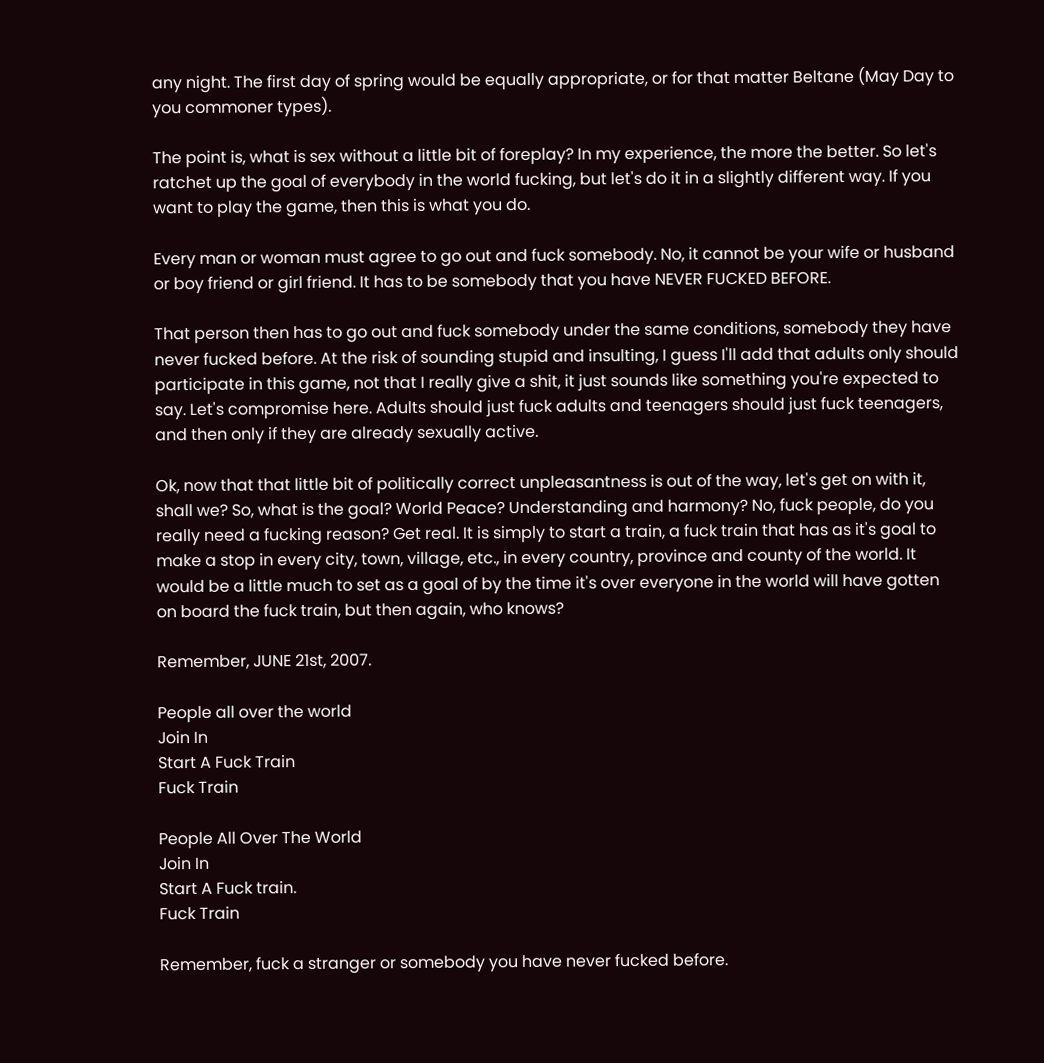any night. The first day of spring would be equally appropriate, or for that matter Beltane (May Day to you commoner types).

The point is, what is sex without a little bit of foreplay? In my experience, the more the better. So let's ratchet up the goal of everybody in the world fucking, but let's do it in a slightly different way. If you want to play the game, then this is what you do.

Every man or woman must agree to go out and fuck somebody. No, it cannot be your wife or husband or boy friend or girl friend. It has to be somebody that you have NEVER FUCKED BEFORE.

That person then has to go out and fuck somebody under the same conditions, somebody they have never fucked before. At the risk of sounding stupid and insulting, I guess I'll add that adults only should participate in this game, not that I really give a shit, it just sounds like something you're expected to say. Let's compromise here. Adults should just fuck adults and teenagers should just fuck teenagers, and then only if they are already sexually active.

Ok, now that that little bit of politically correct unpleasantness is out of the way, let's get on with it, shall we? So, what is the goal? World Peace? Understanding and harmony? No, fuck people, do you really need a fucking reason? Get real. It is simply to start a train, a fuck train that has as it's goal to make a stop in every city, town, village, etc., in every country, province and county of the world. It would be a little much to set as a goal of by the time it's over everyone in the world will have gotten on board the fuck train, but then again, who knows?

Remember, JUNE 21st, 2007.

People all over the world
Join In
Start A Fuck Train
Fuck Train

People All Over The World
Join In
Start A Fuck train.
Fuck Train

Remember, fuck a stranger or somebody you have never fucked before.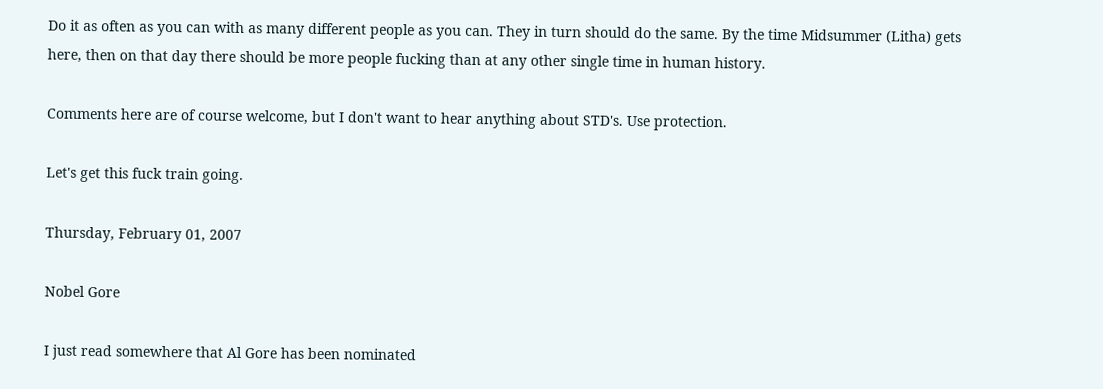Do it as often as you can with as many different people as you can. They in turn should do the same. By the time Midsummer (Litha) gets here, then on that day there should be more people fucking than at any other single time in human history.

Comments here are of course welcome, but I don't want to hear anything about STD's. Use protection.

Let's get this fuck train going.

Thursday, February 01, 2007

Nobel Gore

I just read somewhere that Al Gore has been nominated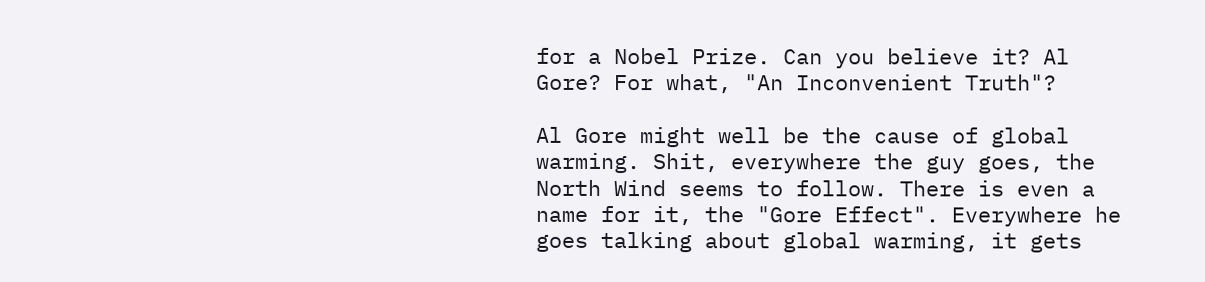for a Nobel Prize. Can you believe it? Al Gore? For what, "An Inconvenient Truth"?

Al Gore might well be the cause of global warming. Shit, everywhere the guy goes, the North Wind seems to follow. There is even a name for it, the "Gore Effect". Everywhere he goes talking about global warming, it gets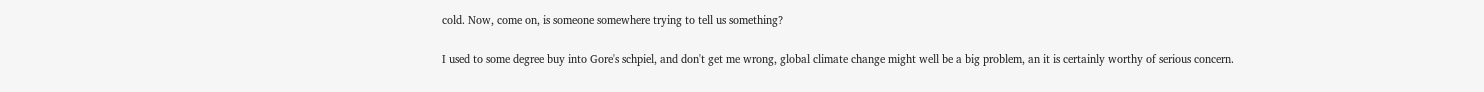cold. Now, come on, is someone somewhere trying to tell us something?

I used to some degree buy into Gore's schpiel, and don't get me wrong, global climate change might well be a big problem, an it is certainly worthy of serious concern.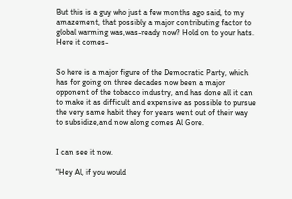But this is a guy who just a few months ago said, to my amazement, that possibly a major contributing factor to global warming was,was-ready now? Hold on to your hats. Here it comes-


So here is a major figure of the Democratic Party, which has for going on three decades now been a major opponent of the tobacco industry, and has done all it can to make it as difficult and expensive as possible to pursue the very same habit they for years went out of their way to subsidize,and now along comes Al Gore.


I can see it now.

"Hey Al, if you would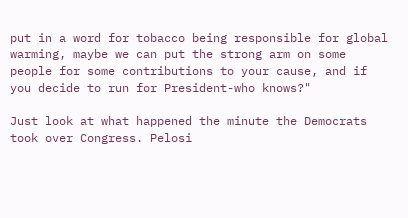put in a word for tobacco being responsible for global warming, maybe we can put the strong arm on some people for some contributions to your cause, and if you decide to run for President-who knows?"

Just look at what happened the minute the Democrats took over Congress. Pelosi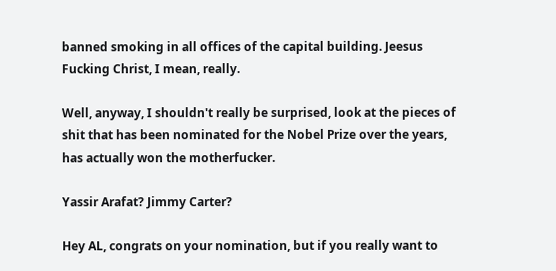banned smoking in all offices of the capital building. Jeesus Fucking Christ, I mean, really.

Well, anyway, I shouldn't really be surprised, look at the pieces of shit that has been nominated for the Nobel Prize over the years, has actually won the motherfucker.

Yassir Arafat? Jimmy Carter?

Hey AL, congrats on your nomination, but if you really want to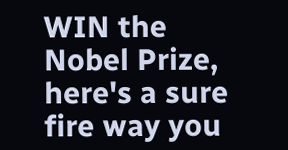WIN the Nobel Prize, here's a sure fire way you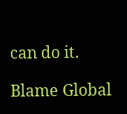can do it.

Blame Global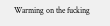Warming on the fucking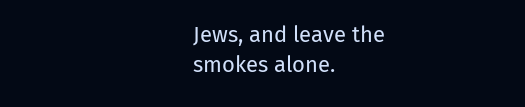Jews, and leave the smokes alone.